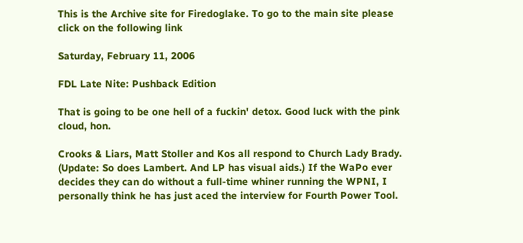This is the Archive site for Firedoglake. To go to the main site please click on the following link

Saturday, February 11, 2006

FDL Late Nite: Pushback Edition

That is going to be one hell of a fuckin' detox. Good luck with the pink cloud, hon.

Crooks & Liars, Matt Stoller and Kos all respond to Church Lady Brady. (Update: So does Lambert. And LP has visual aids.) If the WaPo ever decides they can do without a full-time whiner running the WPNI, I personally think he has just aced the interview for Fourth Power Tool.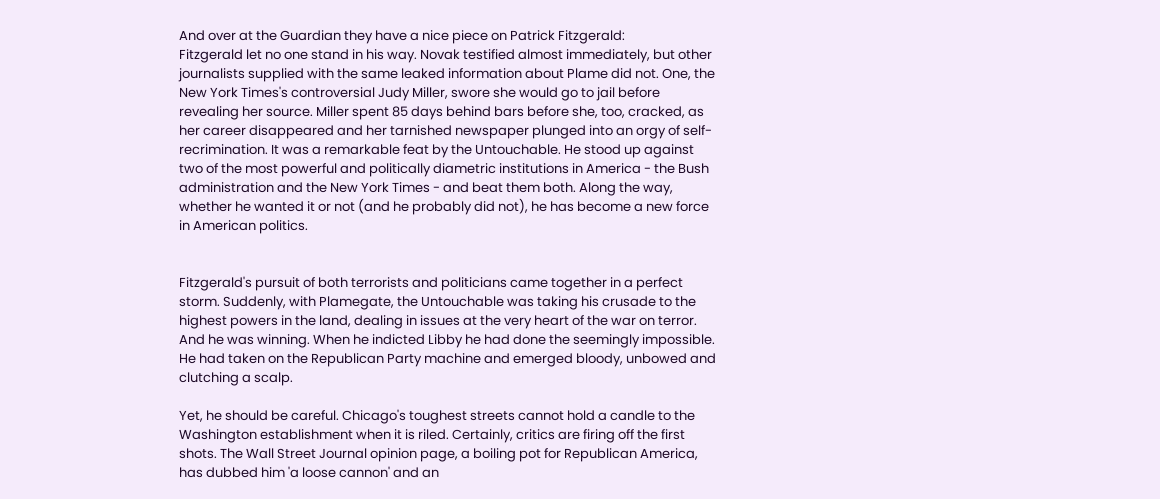And over at the Guardian they have a nice piece on Patrick Fitzgerald:
Fitzgerald let no one stand in his way. Novak testified almost immediately, but other journalists supplied with the same leaked information about Plame did not. One, the New York Times's controversial Judy Miller, swore she would go to jail before revealing her source. Miller spent 85 days behind bars before she, too, cracked, as her career disappeared and her tarnished newspaper plunged into an orgy of self-recrimination. It was a remarkable feat by the Untouchable. He stood up against two of the most powerful and politically diametric institutions in America - the Bush administration and the New York Times - and beat them both. Along the way, whether he wanted it or not (and he probably did not), he has become a new force in American politics.


Fitzgerald's pursuit of both terrorists and politicians came together in a perfect storm. Suddenly, with Plamegate, the Untouchable was taking his crusade to the highest powers in the land, dealing in issues at the very heart of the war on terror. And he was winning. When he indicted Libby he had done the seemingly impossible. He had taken on the Republican Party machine and emerged bloody, unbowed and clutching a scalp.

Yet, he should be careful. Chicago's toughest streets cannot hold a candle to the Washington establishment when it is riled. Certainly, critics are firing off the first shots. The Wall Street Journal opinion page, a boiling pot for Republican America, has dubbed him 'a loose cannon' and an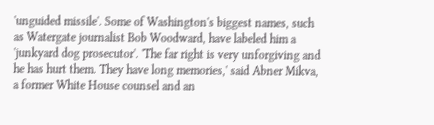'unguided missile'. Some of Washington's biggest names, such as Watergate journalist Bob Woodward, have labeled him a 'junkyard dog prosecutor'. 'The far right is very unforgiving and he has hurt them. They have long memories,' said Abner Mikva, a former White House counsel and an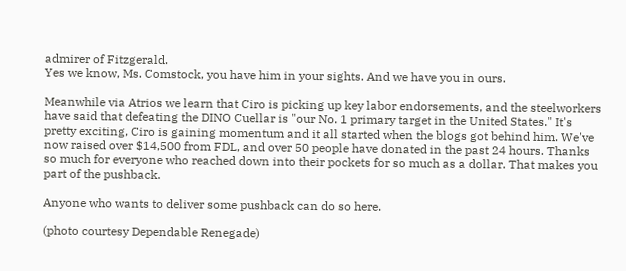admirer of Fitzgerald.
Yes we know, Ms. Comstock, you have him in your sights. And we have you in ours.

Meanwhile via Atrios we learn that Ciro is picking up key labor endorsements, and the steelworkers have said that defeating the DINO Cuellar is "our No. 1 primary target in the United States." It's pretty exciting, Ciro is gaining momentum and it all started when the blogs got behind him. We've now raised over $14,500 from FDL, and over 50 people have donated in the past 24 hours. Thanks so much for everyone who reached down into their pockets for so much as a dollar. That makes you part of the pushback.

Anyone who wants to deliver some pushback can do so here.

(photo courtesy Dependable Renegade)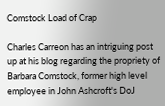Comstock Load of Crap

Charles Carreon has an intriguing post up at his blog regarding the propriety of Barbara Comstock, former high level employee in John Ashcroft's DoJ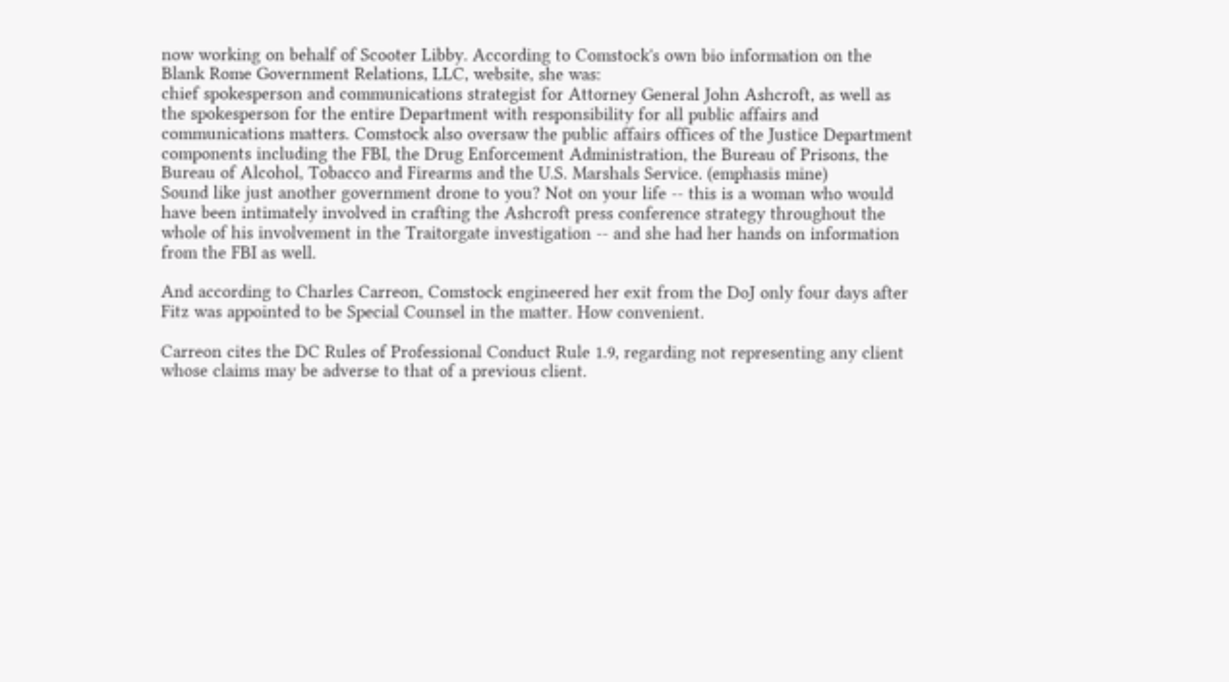now working on behalf of Scooter Libby. According to Comstock's own bio information on the Blank Rome Government Relations, LLC, website, she was:
chief spokesperson and communications strategist for Attorney General John Ashcroft, as well as the spokesperson for the entire Department with responsibility for all public affairs and communications matters. Comstock also oversaw the public affairs offices of the Justice Department components including the FBI, the Drug Enforcement Administration, the Bureau of Prisons, the Bureau of Alcohol, Tobacco and Firearms and the U.S. Marshals Service. (emphasis mine)
Sound like just another government drone to you? Not on your life -- this is a woman who would have been intimately involved in crafting the Ashcroft press conference strategy throughout the whole of his involvement in the Traitorgate investigation -- and she had her hands on information from the FBI as well.

And according to Charles Carreon, Comstock engineered her exit from the DoJ only four days after Fitz was appointed to be Special Counsel in the matter. How convenient.

Carreon cites the DC Rules of Professional Conduct Rule 1.9, regarding not representing any client whose claims may be adverse to that of a previous client.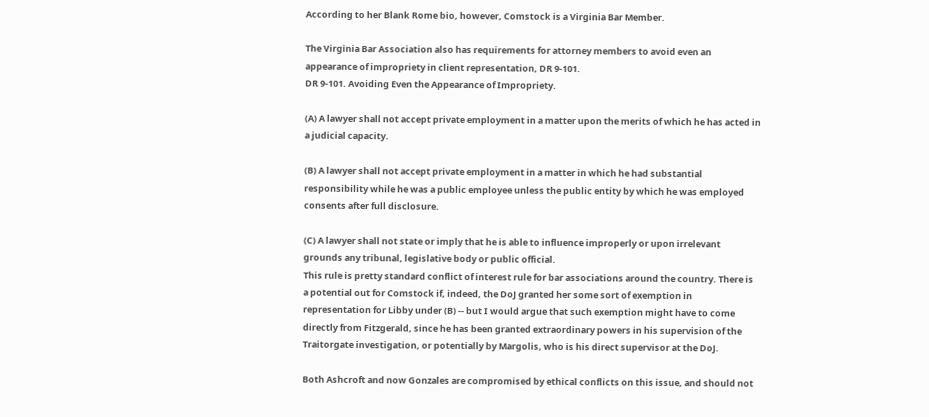According to her Blank Rome bio, however, Comstock is a Virginia Bar Member.

The Virginia Bar Association also has requirements for attorney members to avoid even an appearance of impropriety in client representation, DR 9-101.
DR 9-101. Avoiding Even the Appearance of Impropriety.

(A) A lawyer shall not accept private employment in a matter upon the merits of which he has acted in a judicial capacity.

(B) A lawyer shall not accept private employment in a matter in which he had substantial responsibility while he was a public employee unless the public entity by which he was employed consents after full disclosure.

(C) A lawyer shall not state or imply that he is able to influence improperly or upon irrelevant grounds any tribunal, legislative body or public official.
This rule is pretty standard conflict of interest rule for bar associations around the country. There is a potential out for Comstock if, indeed, the DoJ granted her some sort of exemption in representation for Libby under (B) -- but I would argue that such exemption might have to come directly from Fitzgerald, since he has been granted extraordinary powers in his supervision of the Traitorgate investigation, or potentially by Margolis, who is his direct supervisor at the DoJ.

Both Ashcroft and now Gonzales are compromised by ethical conflicts on this issue, and should not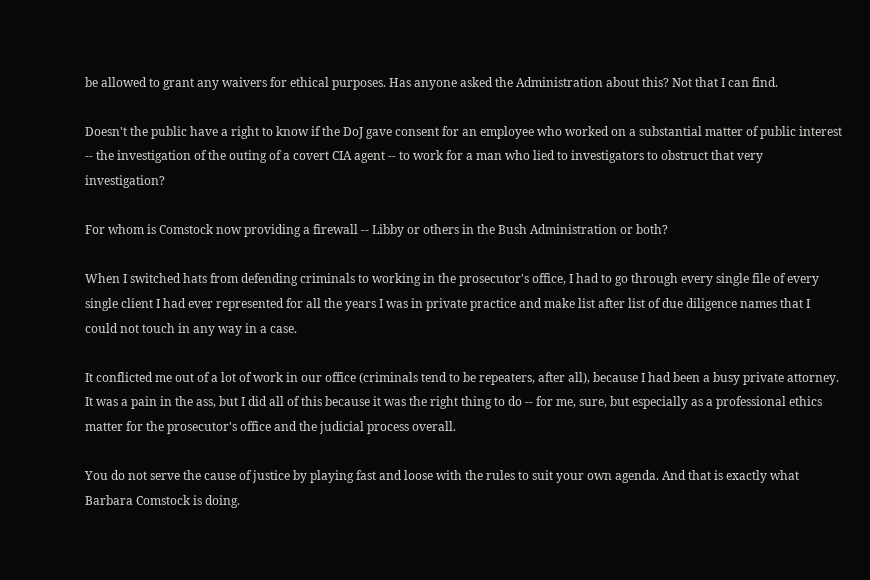be allowed to grant any waivers for ethical purposes. Has anyone asked the Administration about this? Not that I can find.

Doesn't the public have a right to know if the DoJ gave consent for an employee who worked on a substantial matter of public interest -- the investigation of the outing of a covert CIA agent -- to work for a man who lied to investigators to obstruct that very investigation?

For whom is Comstock now providing a firewall -- Libby or others in the Bush Administration or both?

When I switched hats from defending criminals to working in the prosecutor's office, I had to go through every single file of every single client I had ever represented for all the years I was in private practice and make list after list of due diligence names that I could not touch in any way in a case.

It conflicted me out of a lot of work in our office (criminals tend to be repeaters, after all), because I had been a busy private attorney. It was a pain in the ass, but I did all of this because it was the right thing to do -- for me, sure, but especially as a professional ethics matter for the prosecutor's office and the judicial process overall.

You do not serve the cause of justice by playing fast and loose with the rules to suit your own agenda. And that is exactly what Barbara Comstock is doing.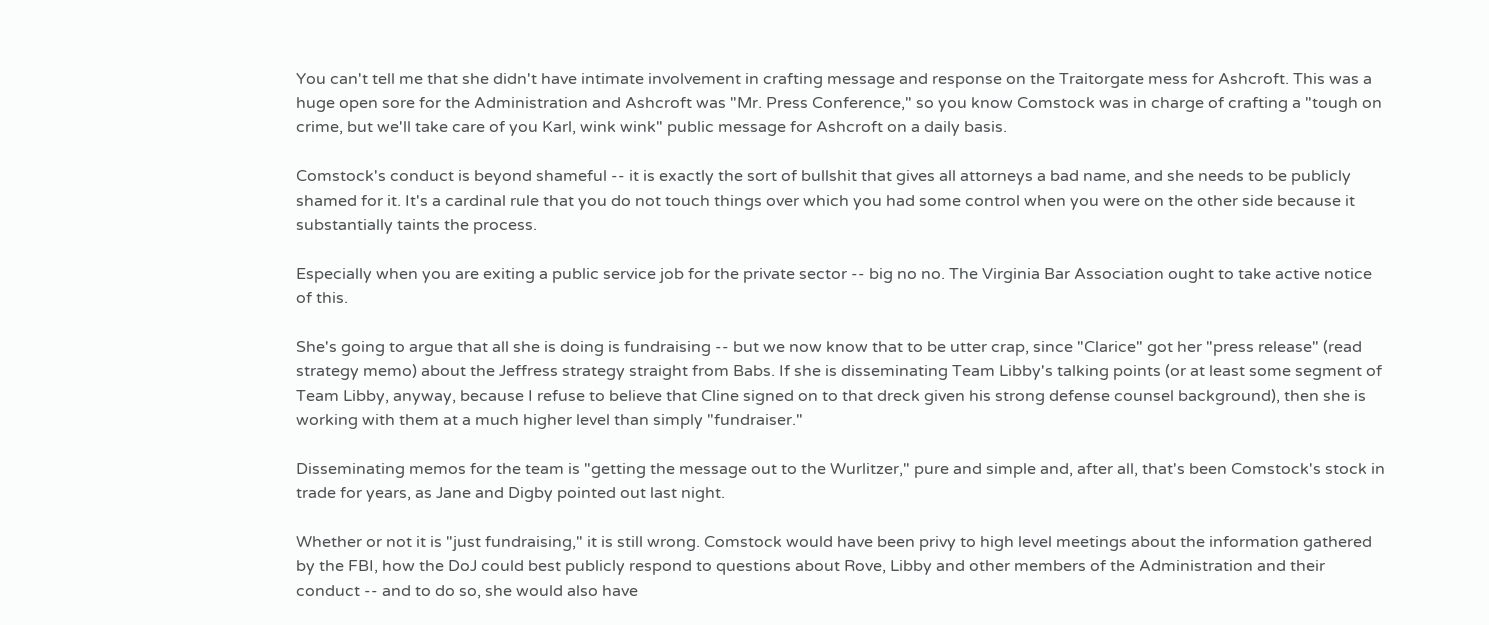You can't tell me that she didn't have intimate involvement in crafting message and response on the Traitorgate mess for Ashcroft. This was a huge open sore for the Administration and Ashcroft was "Mr. Press Conference," so you know Comstock was in charge of crafting a "tough on crime, but we'll take care of you Karl, wink wink" public message for Ashcroft on a daily basis.

Comstock's conduct is beyond shameful -- it is exactly the sort of bullshit that gives all attorneys a bad name, and she needs to be publicly shamed for it. It's a cardinal rule that you do not touch things over which you had some control when you were on the other side because it substantially taints the process.

Especially when you are exiting a public service job for the private sector -- big no no. The Virginia Bar Association ought to take active notice of this.

She's going to argue that all she is doing is fundraising -- but we now know that to be utter crap, since "Clarice" got her "press release" (read strategy memo) about the Jeffress strategy straight from Babs. If she is disseminating Team Libby's talking points (or at least some segment of Team Libby, anyway, because I refuse to believe that Cline signed on to that dreck given his strong defense counsel background), then she is working with them at a much higher level than simply "fundraiser."

Disseminating memos for the team is "getting the message out to the Wurlitzer," pure and simple and, after all, that's been Comstock's stock in trade for years, as Jane and Digby pointed out last night.

Whether or not it is "just fundraising," it is still wrong. Comstock would have been privy to high level meetings about the information gathered by the FBI, how the DoJ could best publicly respond to questions about Rove, Libby and other members of the Administration and their conduct -- and to do so, she would also have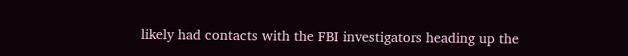likely had contacts with the FBI investigators heading up the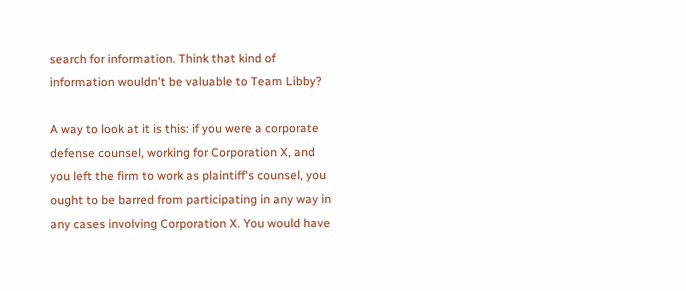search for information. Think that kind of information wouldn't be valuable to Team Libby?

A way to look at it is this: if you were a corporate defense counsel, working for Corporation X, and you left the firm to work as plaintiff's counsel, you ought to be barred from participating in any way in any cases involving Corporation X. You would have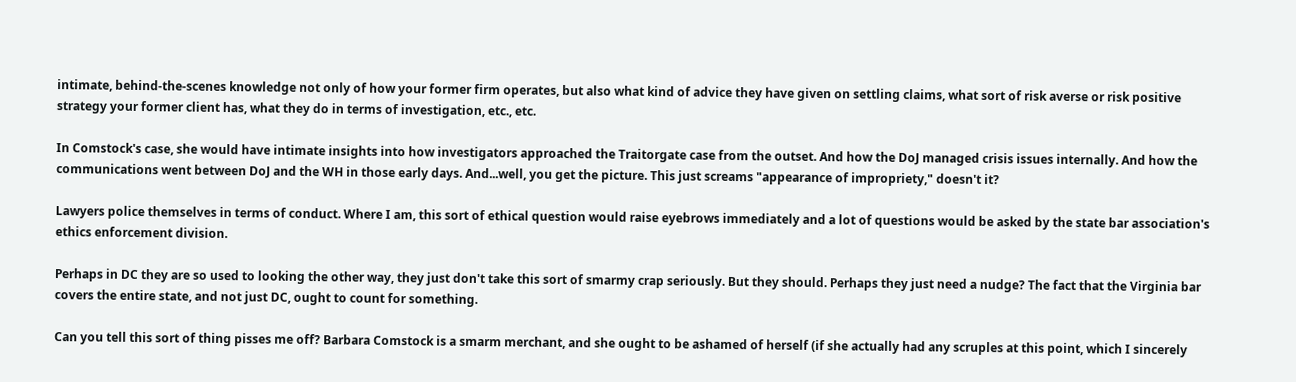intimate, behind-the-scenes knowledge not only of how your former firm operates, but also what kind of advice they have given on settling claims, what sort of risk averse or risk positive strategy your former client has, what they do in terms of investigation, etc., etc.

In Comstock's case, she would have intimate insights into how investigators approached the Traitorgate case from the outset. And how the DoJ managed crisis issues internally. And how the communications went between DoJ and the WH in those early days. And...well, you get the picture. This just screams "appearance of impropriety," doesn't it?

Lawyers police themselves in terms of conduct. Where I am, this sort of ethical question would raise eyebrows immediately and a lot of questions would be asked by the state bar association's ethics enforcement division.

Perhaps in DC they are so used to looking the other way, they just don't take this sort of smarmy crap seriously. But they should. Perhaps they just need a nudge? The fact that the Virginia bar covers the entire state, and not just DC, ought to count for something.

Can you tell this sort of thing pisses me off? Barbara Comstock is a smarm merchant, and she ought to be ashamed of herself (if she actually had any scruples at this point, which I sincerely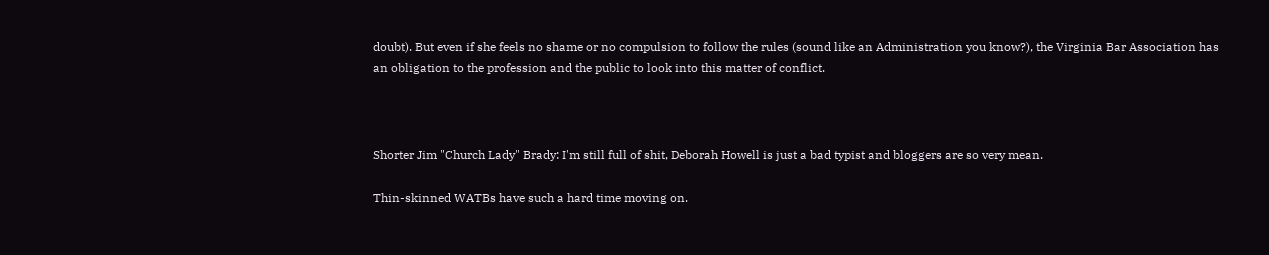doubt). But even if she feels no shame or no compulsion to follow the rules (sound like an Administration you know?), the Virginia Bar Association has an obligation to the profession and the public to look into this matter of conflict.



Shorter Jim "Church Lady" Brady: I'm still full of shit, Deborah Howell is just a bad typist and bloggers are so very mean.

Thin-skinned WATBs have such a hard time moving on.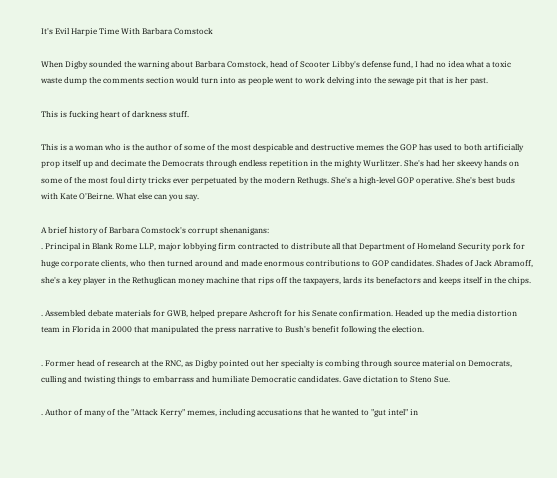It's Evil Harpie Time With Barbara Comstock

When Digby sounded the warning about Barbara Comstock, head of Scooter Libby's defense fund, I had no idea what a toxic waste dump the comments section would turn into as people went to work delving into the sewage pit that is her past.

This is fucking heart of darkness stuff.

This is a woman who is the author of some of the most despicable and destructive memes the GOP has used to both artificially prop itself up and decimate the Democrats through endless repetition in the mighty Wurlitzer. She's had her skeevy hands on some of the most foul dirty tricks ever perpetuated by the modern Rethugs. She's a high-level GOP operative. She's best buds with Kate O'Beirne. What else can you say.

A brief history of Barbara Comstock's corrupt shenanigans:
. Principal in Blank Rome LLP, major lobbying firm contracted to distribute all that Department of Homeland Security pork for huge corporate clients, who then turned around and made enormous contributions to GOP candidates. Shades of Jack Abramoff, she's a key player in the Rethuglican money machine that rips off the taxpayers, lards its benefactors and keeps itself in the chips.

. Assembled debate materials for GWB, helped prepare Ashcroft for his Senate confirmation. Headed up the media distortion team in Florida in 2000 that manipulated the press narrative to Bush's benefit following the election.

. Former head of research at the RNC, as Digby pointed out her specialty is combing through source material on Democrats, culling and twisting things to embarrass and humiliate Democratic candidates. Gave dictation to Steno Sue.

. Author of many of the "Attack Kerry" memes, including accusations that he wanted to "gut intel" in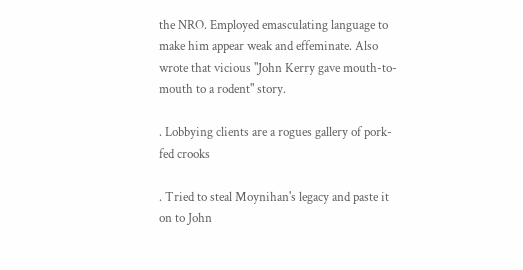the NRO. Employed emasculating language to make him appear weak and effeminate. Also wrote that vicious "John Kerry gave mouth-to-mouth to a rodent" story.

. Lobbying clients are a rogues gallery of pork-fed crooks

. Tried to steal Moynihan's legacy and paste it on to John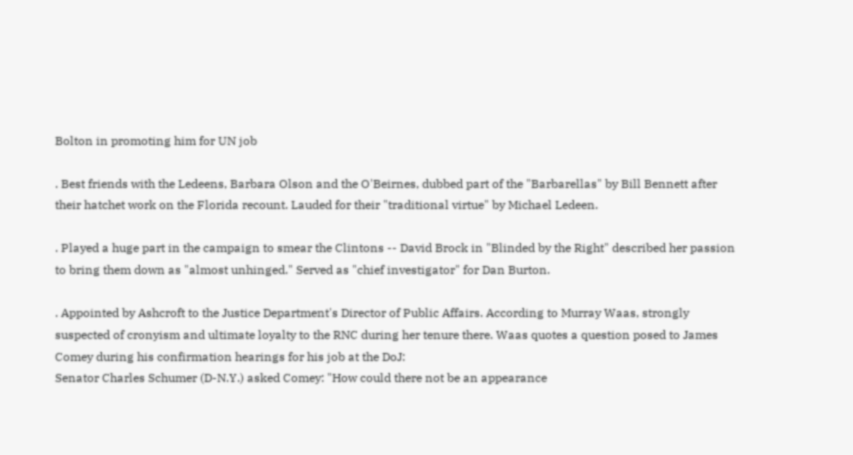Bolton in promoting him for UN job

. Best friends with the Ledeens, Barbara Olson and the O'Beirnes, dubbed part of the "Barbarellas" by Bill Bennett after their hatchet work on the Florida recount. Lauded for their "traditional virtue" by Michael Ledeen.

. Played a huge part in the campaign to smear the Clintons -- David Brock in "Blinded by the Right" described her passion to bring them down as "almost unhinged." Served as "chief investigator" for Dan Burton.

. Appointed by Ashcroft to the Justice Department's Director of Public Affairs. According to Murray Waas, strongly suspected of cronyism and ultimate loyalty to the RNC during her tenure there. Waas quotes a question posed to James Comey during his confirmation hearings for his job at the DoJ:
Senator Charles Schumer (D-N.Y.) asked Comey: "How could there not be an appearance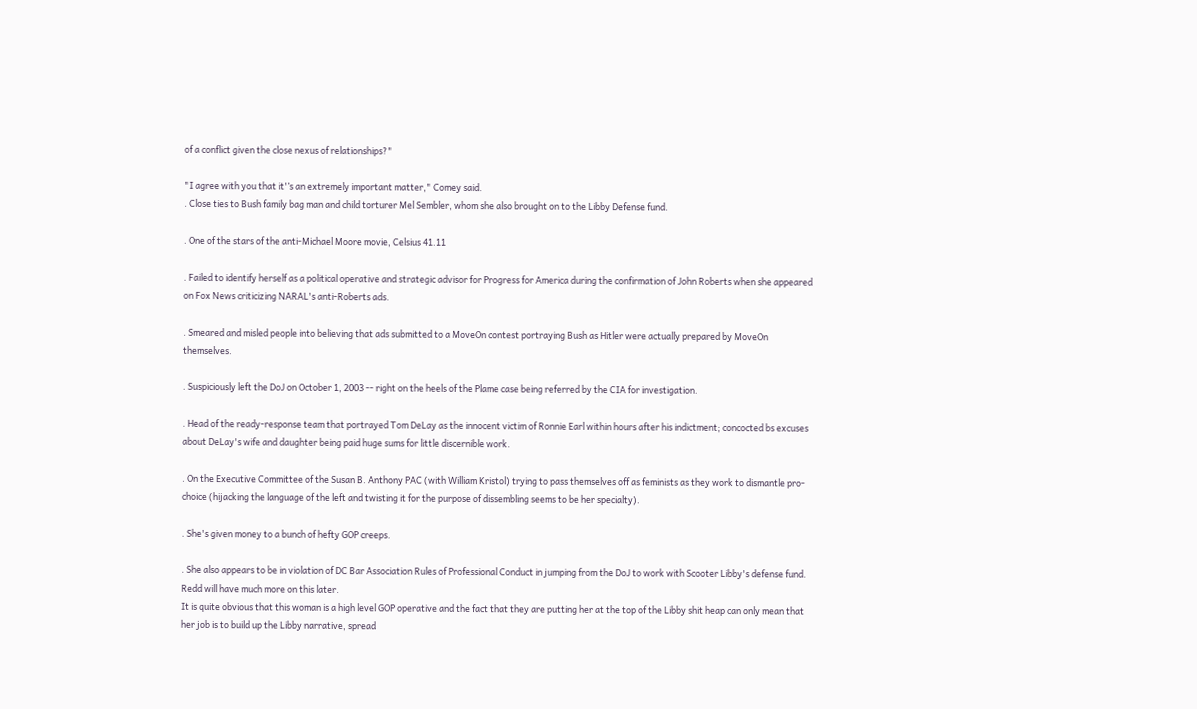of a conflict given the close nexus of relationships?"

"I agree with you that it'’s an extremely important matter," Comey said.
. Close ties to Bush family bag man and child torturer Mel Sembler, whom she also brought on to the Libby Defense fund.

. One of the stars of the anti-Michael Moore movie, Celsius 41.11

. Failed to identify herself as a political operative and strategic advisor for Progress for America during the confirmation of John Roberts when she appeared on Fox News criticizing NARAL's anti-Roberts ads.

. Smeared and misled people into believing that ads submitted to a MoveOn contest portraying Bush as Hitler were actually prepared by MoveOn themselves.

. Suspiciously left the DoJ on October 1, 2003 -- right on the heels of the Plame case being referred by the CIA for investigation.

. Head of the ready-response team that portrayed Tom DeLay as the innocent victim of Ronnie Earl within hours after his indictment; concocted bs excuses about DeLay's wife and daughter being paid huge sums for little discernible work.

. On the Executive Committee of the Susan B. Anthony PAC (with William Kristol) trying to pass themselves off as feminists as they work to dismantle pro-choice (hijacking the language of the left and twisting it for the purpose of dissembling seems to be her specialty).

. She's given money to a bunch of hefty GOP creeps.

. She also appears to be in violation of DC Bar Association Rules of Professional Conduct in jumping from the DoJ to work with Scooter Libby's defense fund. Redd will have much more on this later.
It is quite obvious that this woman is a high level GOP operative and the fact that they are putting her at the top of the Libby shit heap can only mean that her job is to build up the Libby narrative, spread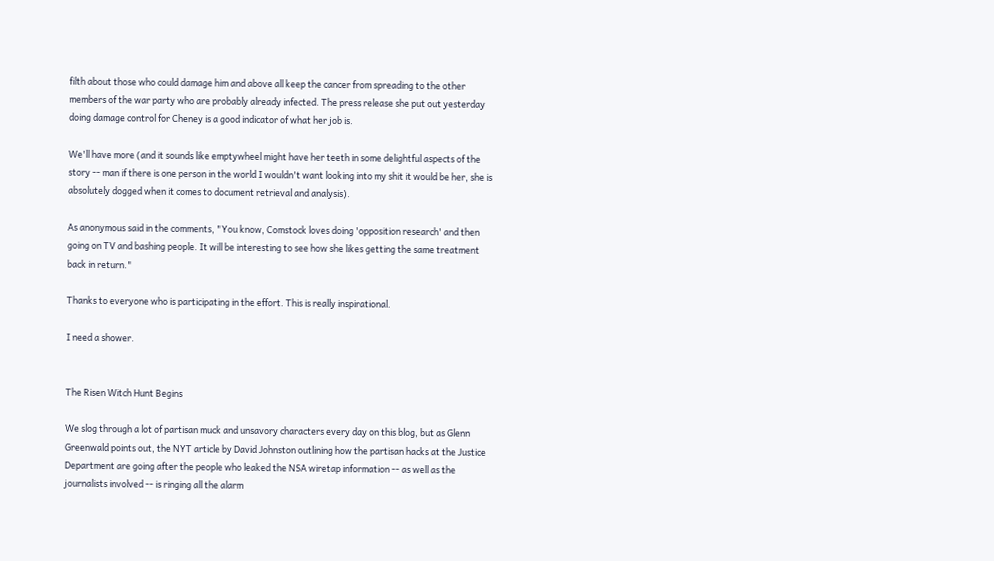filth about those who could damage him and above all keep the cancer from spreading to the other members of the war party who are probably already infected. The press release she put out yesterday doing damage control for Cheney is a good indicator of what her job is.

We'll have more (and it sounds like emptywheel might have her teeth in some delightful aspects of the story -- man if there is one person in the world I wouldn't want looking into my shit it would be her, she is absolutely dogged when it comes to document retrieval and analysis).

As anonymous said in the comments, "You know, Comstock loves doing 'opposition research' and then going on TV and bashing people. It will be interesting to see how she likes getting the same treatment back in return."

Thanks to everyone who is participating in the effort. This is really inspirational.

I need a shower.


The Risen Witch Hunt Begins

We slog through a lot of partisan muck and unsavory characters every day on this blog, but as Glenn Greenwald points out, the NYT article by David Johnston outlining how the partisan hacks at the Justice Department are going after the people who leaked the NSA wiretap information -- as well as the journalists involved -- is ringing all the alarm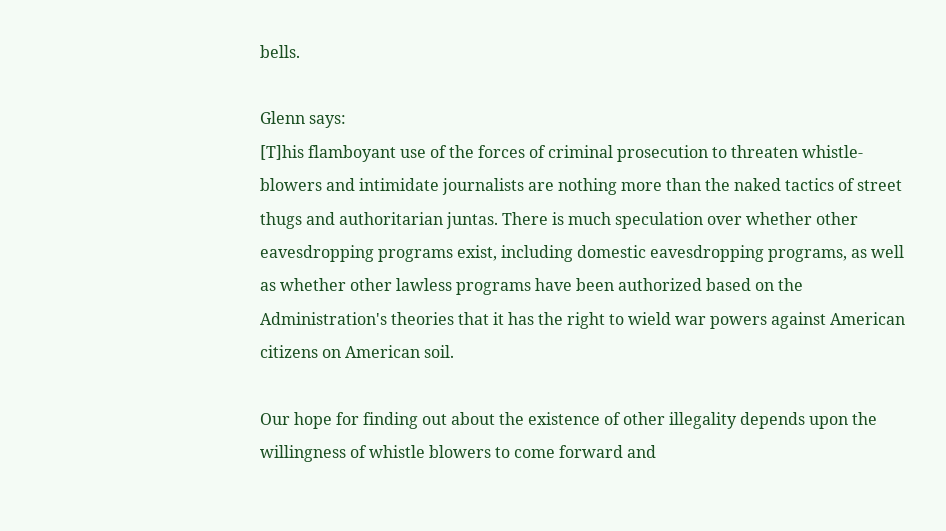bells.

Glenn says:
[T]his flamboyant use of the forces of criminal prosecution to threaten whistle-blowers and intimidate journalists are nothing more than the naked tactics of street thugs and authoritarian juntas. There is much speculation over whether other eavesdropping programs exist, including domestic eavesdropping programs, as well as whether other lawless programs have been authorized based on the Administration's theories that it has the right to wield war powers against American citizens on American soil.

Our hope for finding out about the existence of other illegality depends upon the willingness of whistle blowers to come forward and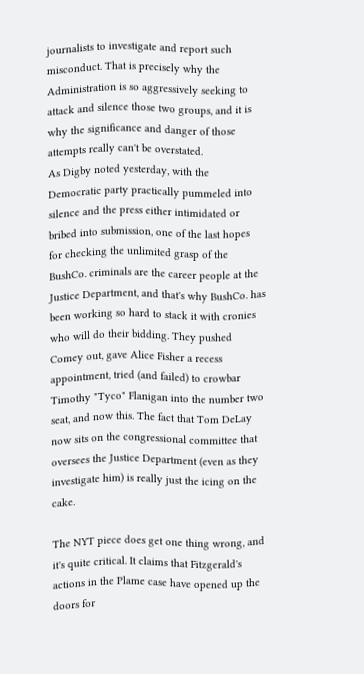journalists to investigate and report such misconduct. That is precisely why the Administration is so aggressively seeking to attack and silence those two groups, and it is why the significance and danger of those attempts really can't be overstated.
As Digby noted yesterday, with the Democratic party practically pummeled into silence and the press either intimidated or bribed into submission, one of the last hopes for checking the unlimited grasp of the BushCo. criminals are the career people at the Justice Department, and that's why BushCo. has been working so hard to stack it with cronies who will do their bidding. They pushed Comey out, gave Alice Fisher a recess appointment, tried (and failed) to crowbar Timothy "Tyco" Flanigan into the number two seat, and now this. The fact that Tom DeLay now sits on the congressional committee that oversees the Justice Department (even as they investigate him) is really just the icing on the cake.

The NYT piece does get one thing wrong, and it's quite critical. It claims that Fitzgerald's actions in the Plame case have opened up the doors for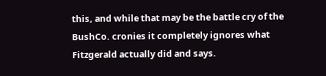this, and while that may be the battle cry of the BushCo. cronies it completely ignores what Fitzgerald actually did and says.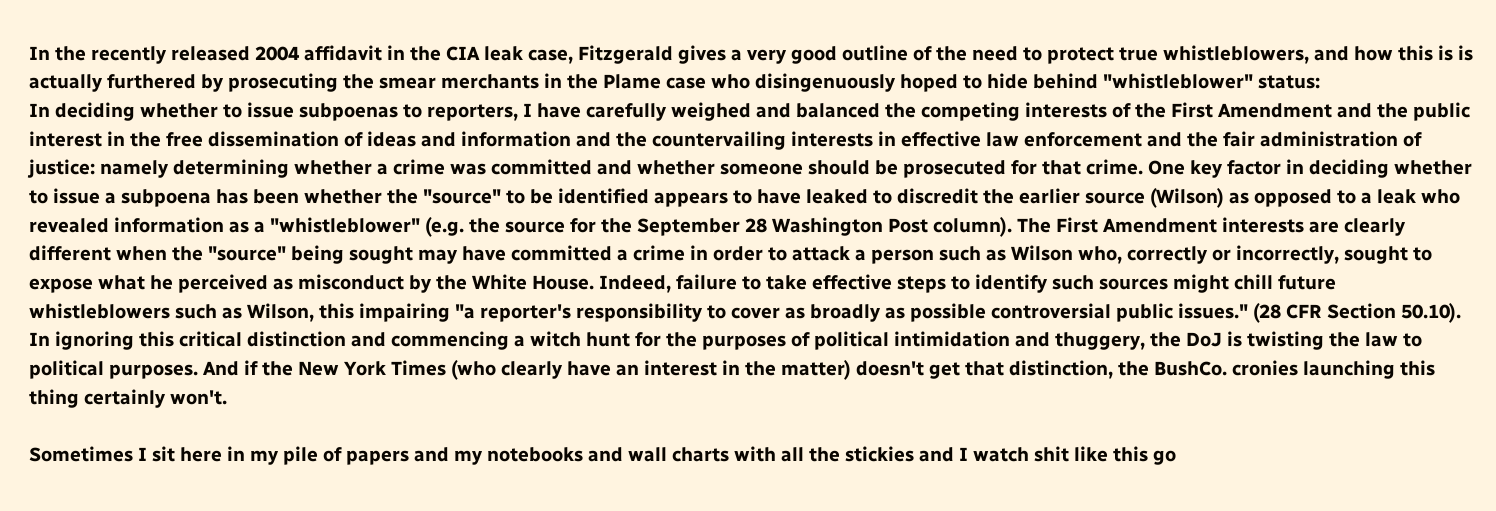In the recently released 2004 affidavit in the CIA leak case, Fitzgerald gives a very good outline of the need to protect true whistleblowers, and how this is is actually furthered by prosecuting the smear merchants in the Plame case who disingenuously hoped to hide behind "whistleblower" status:
In deciding whether to issue subpoenas to reporters, I have carefully weighed and balanced the competing interests of the First Amendment and the public interest in the free dissemination of ideas and information and the countervailing interests in effective law enforcement and the fair administration of justice: namely determining whether a crime was committed and whether someone should be prosecuted for that crime. One key factor in deciding whether to issue a subpoena has been whether the "source" to be identified appears to have leaked to discredit the earlier source (Wilson) as opposed to a leak who revealed information as a "whistleblower" (e.g. the source for the September 28 Washington Post column). The First Amendment interests are clearly different when the "source" being sought may have committed a crime in order to attack a person such as Wilson who, correctly or incorrectly, sought to expose what he perceived as misconduct by the White House. Indeed, failure to take effective steps to identify such sources might chill future whistleblowers such as Wilson, this impairing "a reporter's responsibility to cover as broadly as possible controversial public issues." (28 CFR Section 50.10).
In ignoring this critical distinction and commencing a witch hunt for the purposes of political intimidation and thuggery, the DoJ is twisting the law to political purposes. And if the New York Times (who clearly have an interest in the matter) doesn't get that distinction, the BushCo. cronies launching this thing certainly won't.

Sometimes I sit here in my pile of papers and my notebooks and wall charts with all the stickies and I watch shit like this go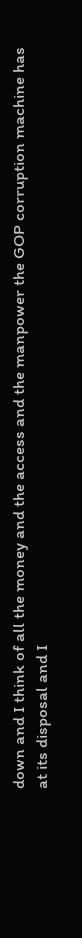down and I think of all the money and the access and the manpower the GOP corruption machine has at its disposal and I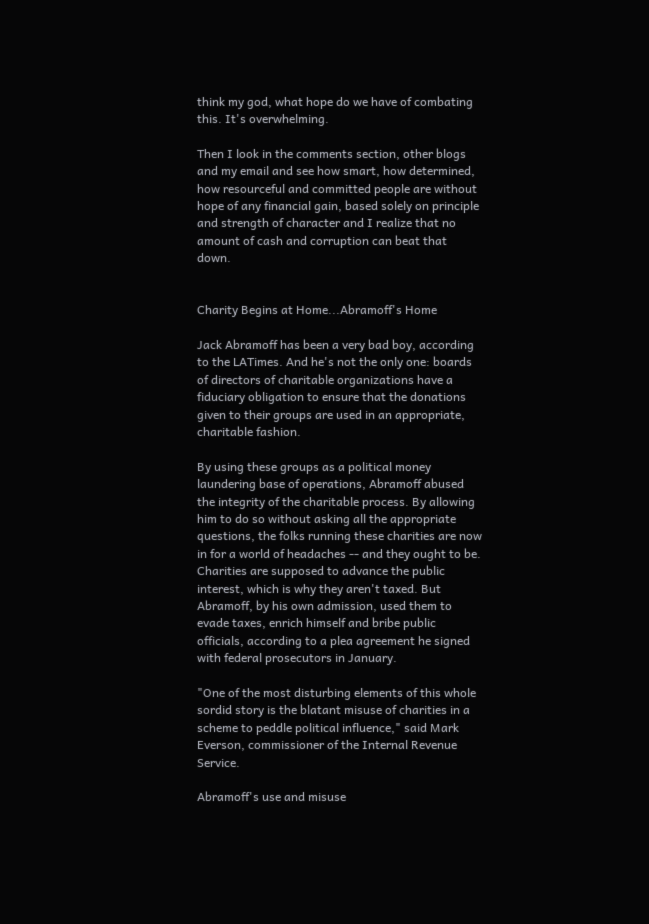think my god, what hope do we have of combating this. It's overwhelming.

Then I look in the comments section, other blogs and my email and see how smart, how determined, how resourceful and committed people are without hope of any financial gain, based solely on principle and strength of character and I realize that no amount of cash and corruption can beat that down.


Charity Begins at Home...Abramoff's Home

Jack Abramoff has been a very bad boy, according to the LATimes. And he's not the only one: boards of directors of charitable organizations have a fiduciary obligation to ensure that the donations given to their groups are used in an appropriate, charitable fashion.

By using these groups as a political money laundering base of operations, Abramoff abused the integrity of the charitable process. By allowing him to do so without asking all the appropriate questions, the folks running these charities are now in for a world of headaches -- and they ought to be.
Charities are supposed to advance the public interest, which is why they aren't taxed. But Abramoff, by his own admission, used them to evade taxes, enrich himself and bribe public officials, according to a plea agreement he signed with federal prosecutors in January.

"One of the most disturbing elements of this whole sordid story is the blatant misuse of charities in a scheme to peddle political influence," said Mark Everson, commissioner of the Internal Revenue Service.

Abramoff's use and misuse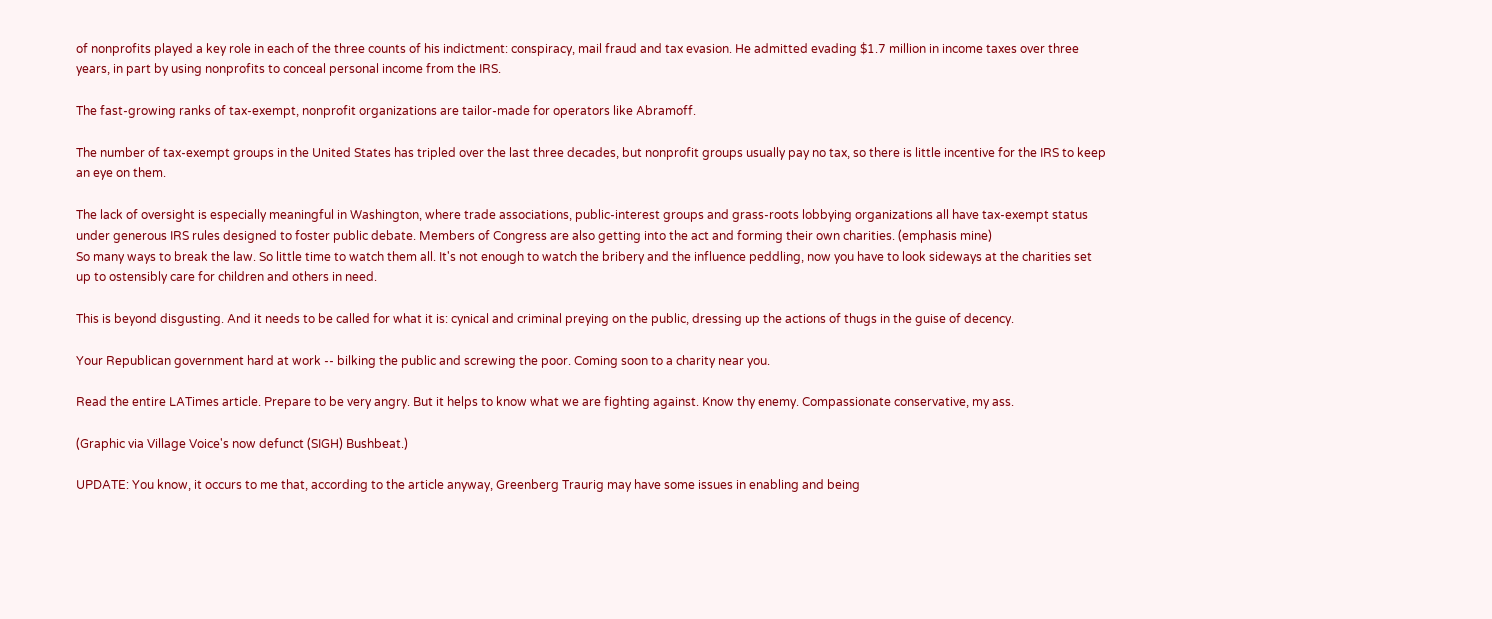of nonprofits played a key role in each of the three counts of his indictment: conspiracy, mail fraud and tax evasion. He admitted evading $1.7 million in income taxes over three years, in part by using nonprofits to conceal personal income from the IRS.

The fast-growing ranks of tax-exempt, nonprofit organizations are tailor-made for operators like Abramoff.

The number of tax-exempt groups in the United States has tripled over the last three decades, but nonprofit groups usually pay no tax, so there is little incentive for the IRS to keep an eye on them.

The lack of oversight is especially meaningful in Washington, where trade associations, public-interest groups and grass-roots lobbying organizations all have tax-exempt status under generous IRS rules designed to foster public debate. Members of Congress are also getting into the act and forming their own charities. (emphasis mine)
So many ways to break the law. So little time to watch them all. It's not enough to watch the bribery and the influence peddling, now you have to look sideways at the charities set up to ostensibly care for children and others in need.

This is beyond disgusting. And it needs to be called for what it is: cynical and criminal preying on the public, dressing up the actions of thugs in the guise of decency.

Your Republican government hard at work -- bilking the public and screwing the poor. Coming soon to a charity near you.

Read the entire LATimes article. Prepare to be very angry. But it helps to know what we are fighting against. Know thy enemy. Compassionate conservative, my ass.

(Graphic via Village Voice's now defunct (SIGH) Bushbeat.)

UPDATE: You know, it occurs to me that, according to the article anyway, Greenberg Traurig may have some issues in enabling and being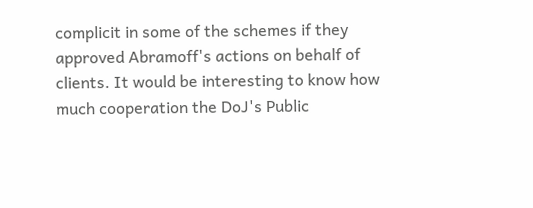complicit in some of the schemes if they approved Abramoff's actions on behalf of clients. It would be interesting to know how much cooperation the DoJ's Public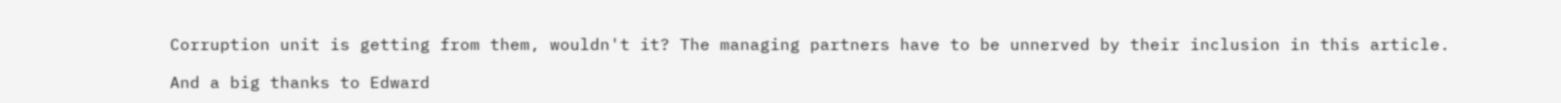Corruption unit is getting from them, wouldn't it? The managing partners have to be unnerved by their inclusion in this article.

And a big thanks to Edward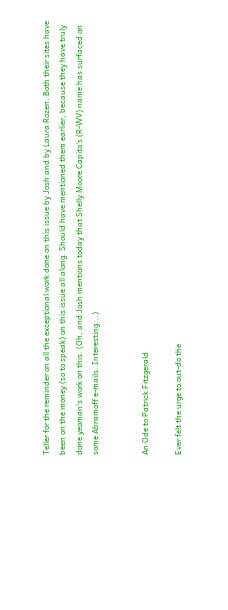Teller for the reminder on all the exceptional work done on this issue by Josh and by Laura Rozen. Both their sites have been on the money (so to speak) on this issue all along. Should have mentioned them earlier, because they have truly done yeoman's work on this. (Oh, and Josh mentions today that Shelly Moore Capito's (R-WV) name has surfaced on some Abramoff e-mails. Interesting...)


An Ode to Patrick Fitzgerald

Ever felt the urge to out-do the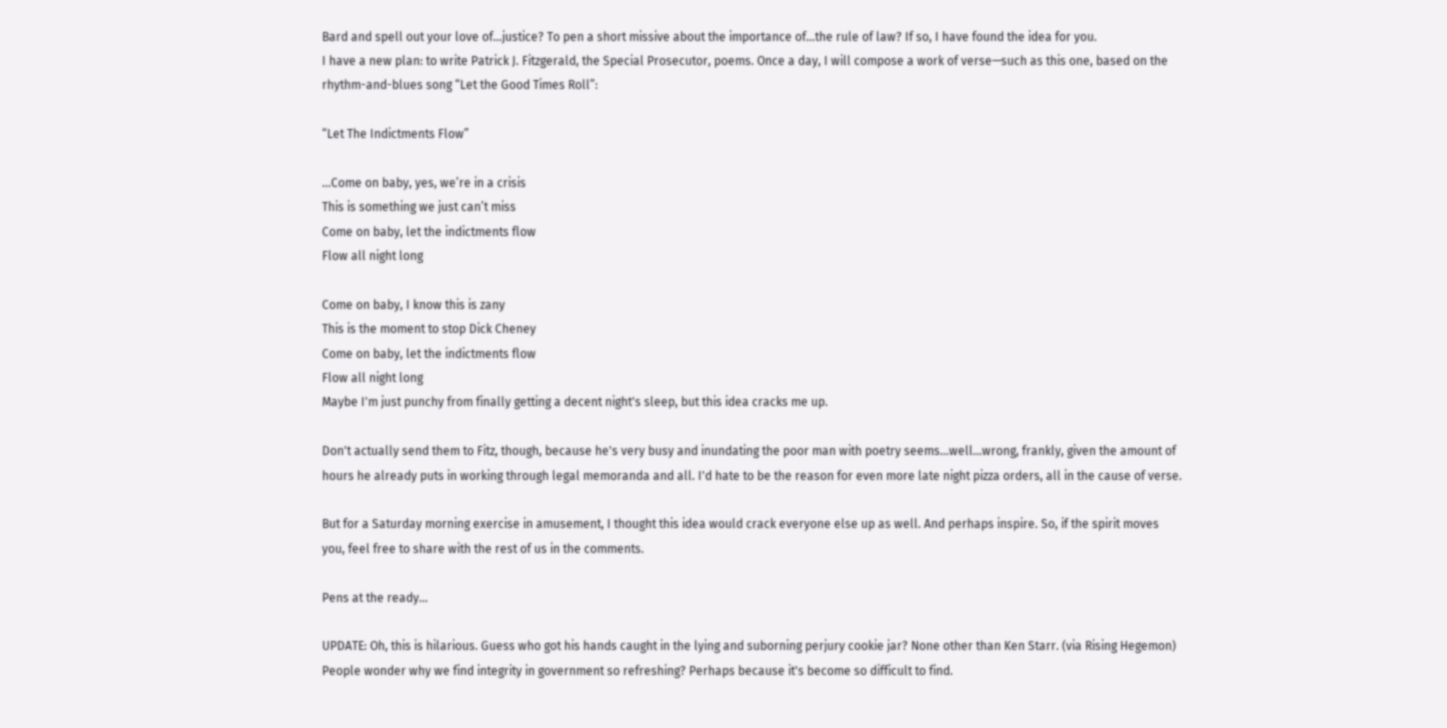Bard and spell out your love of...justice? To pen a short missive about the importance of...the rule of law? If so, I have found the idea for you.
I have a new plan: to write Patrick J. Fitzgerald, the Special Prosecutor, poems. Once a day, I will compose a work of verse—such as this one, based on the rhythm-and-blues song “Let the Good Times Roll”:

“Let The Indictments Flow”

...Come on baby, yes, we’re in a crisis
This is something we just can’t miss
Come on baby, let the indictments flow
Flow all night long

Come on baby, I know this is zany
This is the moment to stop Dick Cheney
Come on baby, let the indictments flow
Flow all night long
Maybe I'm just punchy from finally getting a decent night's sleep, but this idea cracks me up.

Don't actually send them to Fitz, though, because he's very busy and inundating the poor man with poetry seems...well...wrong, frankly, given the amount of hours he already puts in working through legal memoranda and all. I'd hate to be the reason for even more late night pizza orders, all in the cause of verse.

But for a Saturday morning exercise in amusement, I thought this idea would crack everyone else up as well. And perhaps inspire. So, if the spirit moves you, feel free to share with the rest of us in the comments.

Pens at the ready...

UPDATE: Oh, this is hilarious. Guess who got his hands caught in the lying and suborning perjury cookie jar? None other than Ken Starr. (via Rising Hegemon) People wonder why we find integrity in government so refreshing? Perhaps because it's become so difficult to find.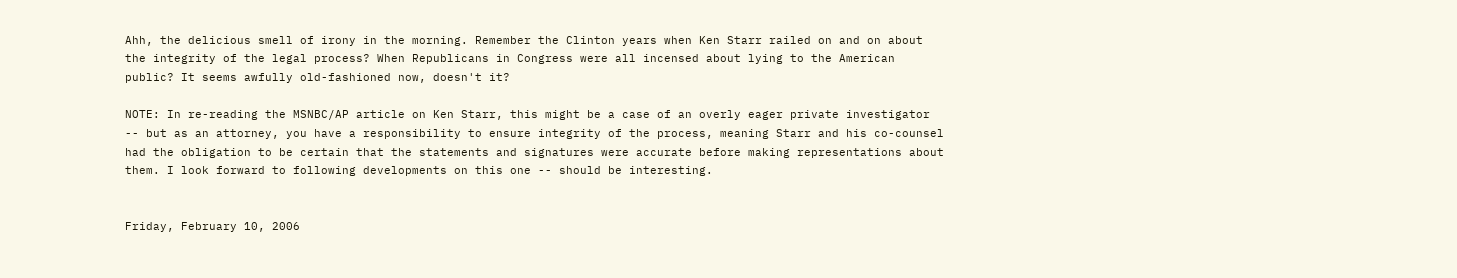Ahh, the delicious smell of irony in the morning. Remember the Clinton years when Ken Starr railed on and on about the integrity of the legal process? When Republicans in Congress were all incensed about lying to the American public? It seems awfully old-fashioned now, doesn't it?

NOTE: In re-reading the MSNBC/AP article on Ken Starr, this might be a case of an overly eager private investigator -- but as an attorney, you have a responsibility to ensure integrity of the process, meaning Starr and his co-counsel had the obligation to be certain that the statements and signatures were accurate before making representations about them. I look forward to following developments on this one -- should be interesting.


Friday, February 10, 2006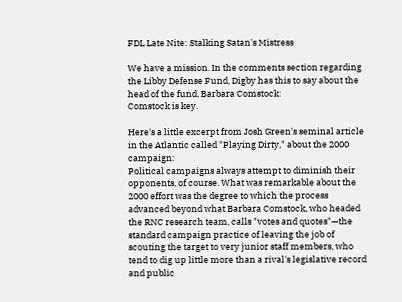FDL Late Nite: Stalking Satan's Mistress

We have a mission. In the comments section regarding the Libby Defense Fund, Digby has this to say about the head of the fund, Barbara Comstock:
Comstock is key.

Here's a little excerpt from Josh Green's seminal article in the Atlantic called "Playing Dirty," about the 2000 campaign:
Political campaigns always attempt to diminish their opponents, of course. What was remarkable about the 2000 effort was the degree to which the process advanced beyond what Barbara Comstock, who headed the RNC research team, calls "votes and quotes"—the standard campaign practice of leaving the job of scouting the target to very junior staff members, who tend to dig up little more than a rival's legislative record and public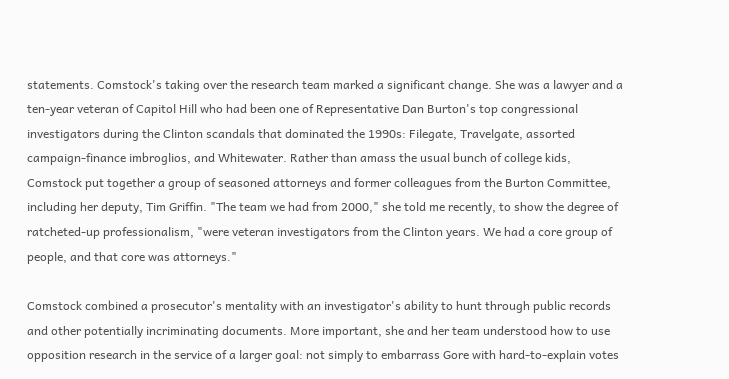statements. Comstock's taking over the research team marked a significant change. She was a lawyer and a ten-year veteran of Capitol Hill who had been one of Representative Dan Burton's top congressional investigators during the Clinton scandals that dominated the 1990s: Filegate, Travelgate, assorted campaign-finance imbroglios, and Whitewater. Rather than amass the usual bunch of college kids, Comstock put together a group of seasoned attorneys and former colleagues from the Burton Committee, including her deputy, Tim Griffin. "The team we had from 2000," she told me recently, to show the degree of ratcheted-up professionalism, "were veteran investigators from the Clinton years. We had a core group of people, and that core was attorneys."

Comstock combined a prosecutor's mentality with an investigator's ability to hunt through public records and other potentially incriminating documents. More important, she and her team understood how to use opposition research in the service of a larger goal: not simply to embarrass Gore with hard-to-explain votes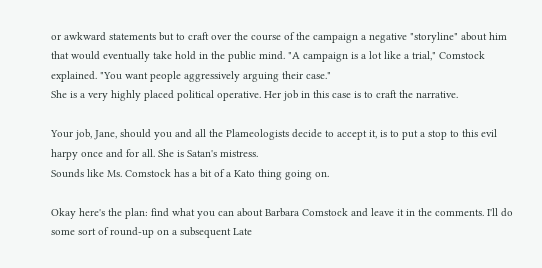or awkward statements but to craft over the course of the campaign a negative "storyline" about him that would eventually take hold in the public mind. "A campaign is a lot like a trial," Comstock explained. "You want people aggressively arguing their case."
She is a very highly placed political operative. Her job in this case is to craft the narrative.

Your job, Jane, should you and all the Plameologists decide to accept it, is to put a stop to this evil harpy once and for all. She is Satan's mistress.
Sounds like Ms. Comstock has a bit of a Kato thing going on.

Okay here's the plan: find what you can about Barbara Comstock and leave it in the comments. I'll do some sort of round-up on a subsequent Late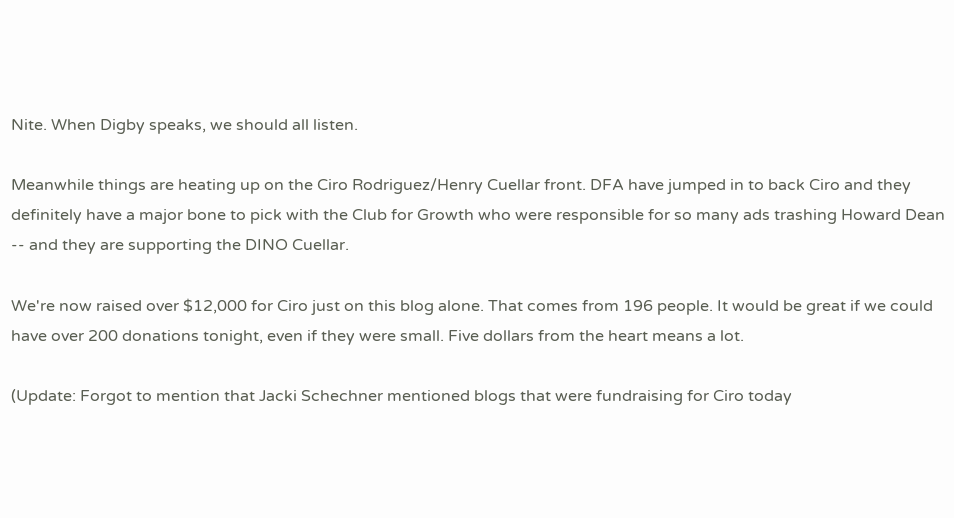Nite. When Digby speaks, we should all listen.

Meanwhile things are heating up on the Ciro Rodriguez/Henry Cuellar front. DFA have jumped in to back Ciro and they definitely have a major bone to pick with the Club for Growth who were responsible for so many ads trashing Howard Dean -- and they are supporting the DINO Cuellar.

We're now raised over $12,000 for Ciro just on this blog alone. That comes from 196 people. It would be great if we could have over 200 donations tonight, even if they were small. Five dollars from the heart means a lot.

(Update: Forgot to mention that Jacki Schechner mentioned blogs that were fundraising for Ciro today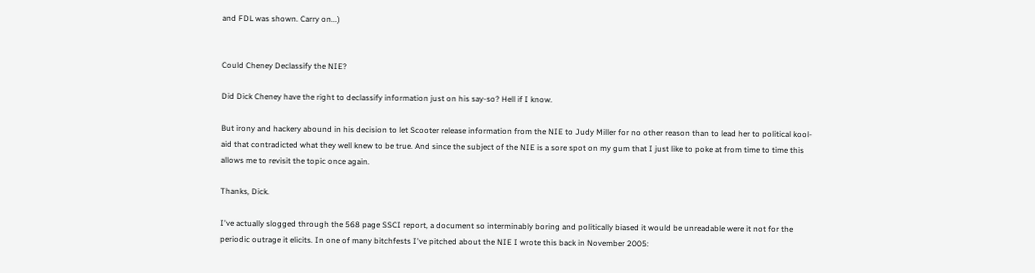and FDL was shown. Carry on...)


Could Cheney Declassify the NIE?

Did Dick Cheney have the right to declassify information just on his say-so? Hell if I know.

But irony and hackery abound in his decision to let Scooter release information from the NIE to Judy Miller for no other reason than to lead her to political kool-aid that contradicted what they well knew to be true. And since the subject of the NIE is a sore spot on my gum that I just like to poke at from time to time this allows me to revisit the topic once again.

Thanks, Dick.

I've actually slogged through the 568 page SSCI report, a document so interminably boring and politically biased it would be unreadable were it not for the periodic outrage it elicits. In one of many bitchfests I've pitched about the NIE I wrote this back in November 2005: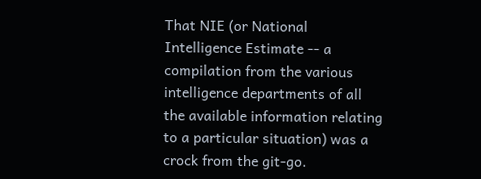That NIE (or National Intelligence Estimate -- a compilation from the various intelligence departments of all the available information relating to a particular situation) was a crock from the git-go.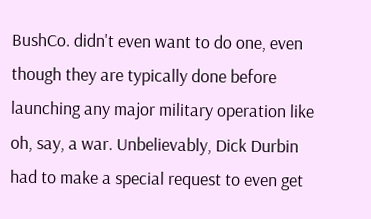BushCo. didn't even want to do one, even though they are typically done before launching any major military operation like oh, say, a war. Unbelievably, Dick Durbin had to make a special request to even get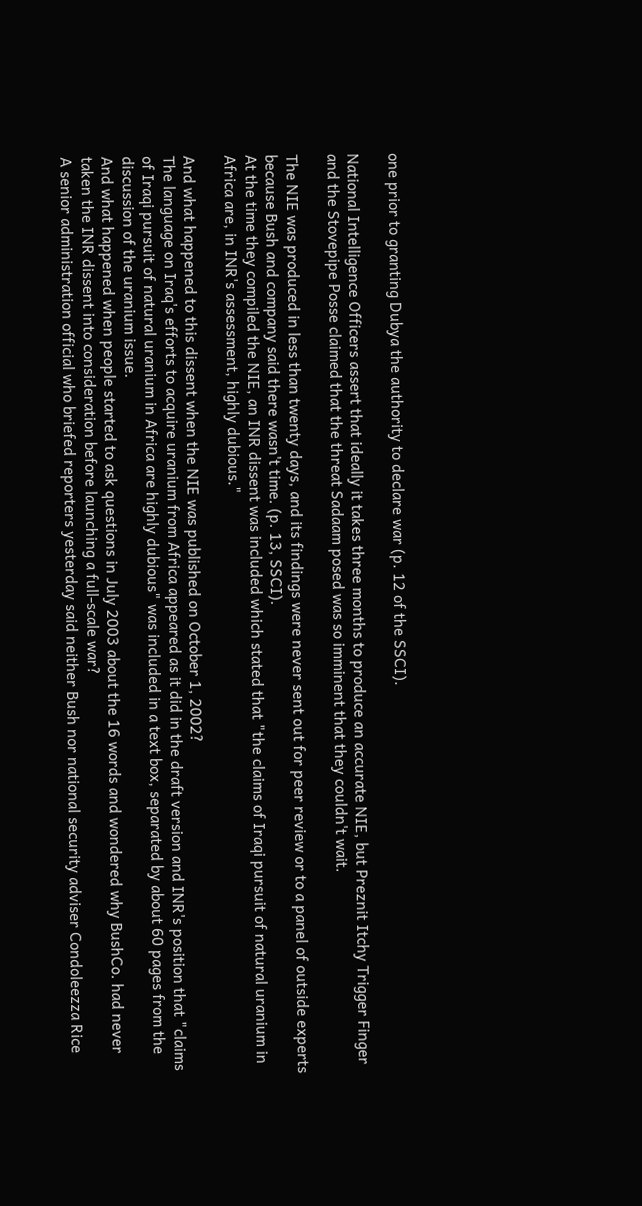one prior to granting Dubya the authority to declare war (p. 12 of the SSCI).

National Intelligence Officers assert that ideally it takes three months to produce an accurate NIE, but Preznit Itchy Trigger Finger and the Stovepipe Posse claimed that the threat Sadaam posed was so imminent that they couldn't wait.

The NIE was produced in less than twenty days, and its findings were never sent out for peer review or to a panel of outside experts because Bush and company said there wasn't time. (p. 13, SSCI).
At the time they compiled the NIE, an INR dissent was included which stated that "the claims of Iraqi pursuit of natural uranium in Africa are, in INR's assessment, highly dubious."

And what happened to this dissent when the NIE was published on October 1, 2002?
The language on Iraq's efforts to acquire uranium from Africa appeared as it did in the draft version and INR's position that "claims of Iraqi pursuit of natural uranium in Africa are highly dubious" was included in a text box, separated by about 60 pages from the discussion of the uranium issue.
And what happened when people started to ask questions in July 2003 about the 16 words and wondered why BushCo. had never taken the INR dissent into consideration before launching a full-scale war?
A senior administration official who briefed reporters yesterday said neither Bush nor national security adviser Condoleezza Rice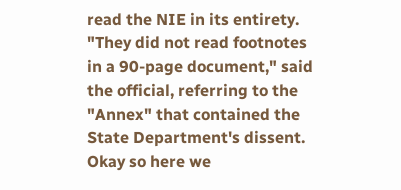read the NIE in its entirety. "They did not read footnotes in a 90-page document," said the official, referring to the "Annex" that contained the State Department's dissent.
Okay so here we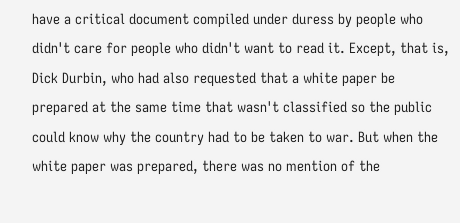have a critical document compiled under duress by people who didn't care for people who didn't want to read it. Except, that is, Dick Durbin, who had also requested that a white paper be prepared at the same time that wasn't classified so the public could know why the country had to be taken to war. But when the white paper was prepared, there was no mention of the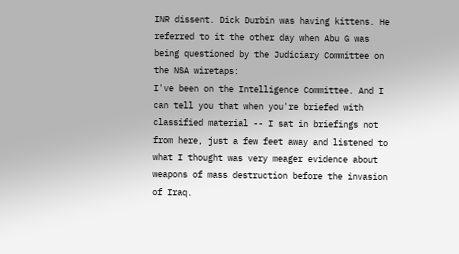INR dissent. Dick Durbin was having kittens. He referred to it the other day when Abu G was being questioned by the Judiciary Committee on the NSA wiretaps:
I've been on the Intelligence Committee. And I can tell you that when you're briefed with classified material -- I sat in briefings not from here, just a few feet away and listened to what I thought was very meager evidence about weapons of mass destruction before the invasion of Iraq.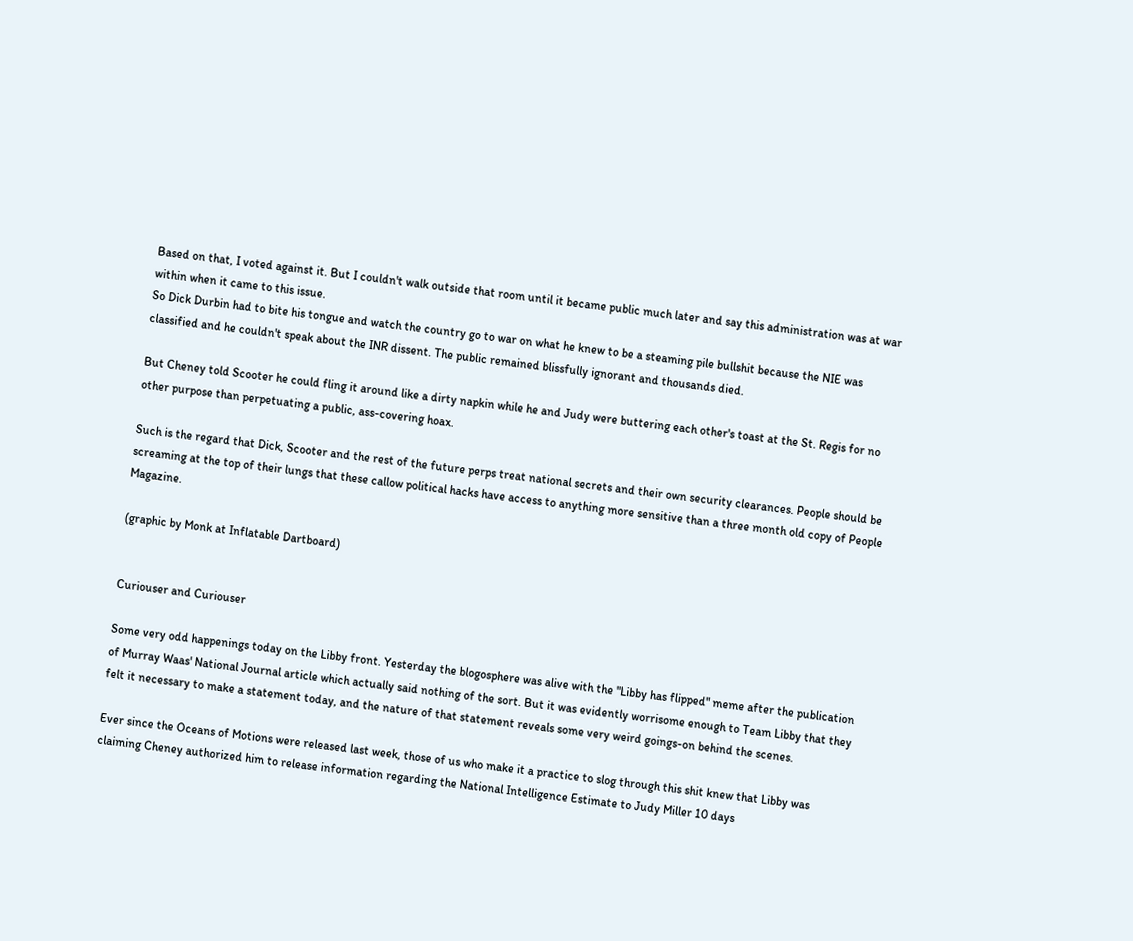Based on that, I voted against it. But I couldn't walk outside that room until it became public much later and say this administration was at war within when it came to this issue.
So Dick Durbin had to bite his tongue and watch the country go to war on what he knew to be a steaming pile bullshit because the NIE was classified and he couldn't speak about the INR dissent. The public remained blissfully ignorant and thousands died.

But Cheney told Scooter he could fling it around like a dirty napkin while he and Judy were buttering each other's toast at the St. Regis for no other purpose than perpetuating a public, ass-covering hoax.

Such is the regard that Dick, Scooter and the rest of the future perps treat national secrets and their own security clearances. People should be screaming at the top of their lungs that these callow political hacks have access to anything more sensitive than a three month old copy of People Magazine.

(graphic by Monk at Inflatable Dartboard)


Curiouser and Curiouser

Some very odd happenings today on the Libby front. Yesterday the blogosphere was alive with the "Libby has flipped" meme after the publication of Murray Waas' National Journal article which actually said nothing of the sort. But it was evidently worrisome enough to Team Libby that they felt it necessary to make a statement today, and the nature of that statement reveals some very weird goings-on behind the scenes.

Ever since the Oceans of Motions were released last week, those of us who make it a practice to slog through this shit knew that Libby was claiming Cheney authorized him to release information regarding the National Intelligence Estimate to Judy Miller 10 days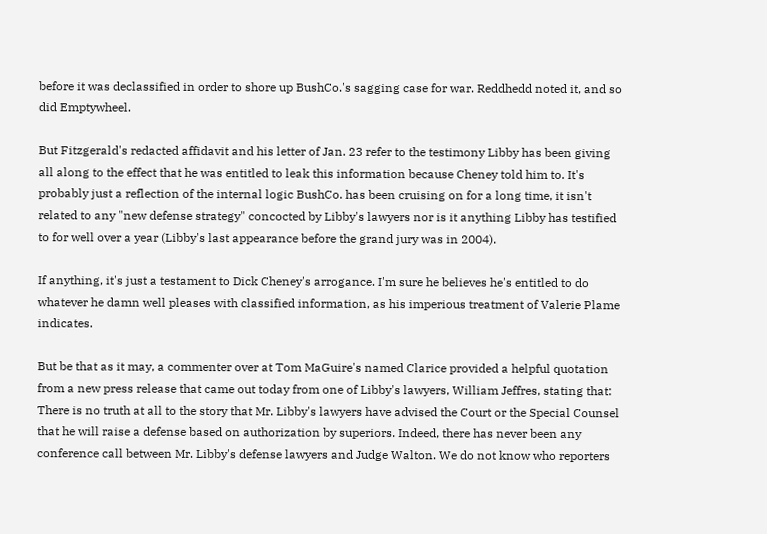before it was declassified in order to shore up BushCo.'s sagging case for war. Reddhedd noted it, and so did Emptywheel.

But Fitzgerald's redacted affidavit and his letter of Jan. 23 refer to the testimony Libby has been giving all along to the effect that he was entitled to leak this information because Cheney told him to. It's probably just a reflection of the internal logic BushCo. has been cruising on for a long time, it isn't related to any "new defense strategy" concocted by Libby's lawyers nor is it anything Libby has testified to for well over a year (Libby's last appearance before the grand jury was in 2004).

If anything, it's just a testament to Dick Cheney's arrogance. I'm sure he believes he's entitled to do whatever he damn well pleases with classified information, as his imperious treatment of Valerie Plame indicates.

But be that as it may, a commenter over at Tom MaGuire's named Clarice provided a helpful quotation from a new press release that came out today from one of Libby's lawyers, William Jeffres, stating that:
There is no truth at all to the story that Mr. Libby's lawyers have advised the Court or the Special Counsel that he will raise a defense based on authorization by superiors. Indeed, there has never been any conference call between Mr. Libby's defense lawyers and Judge Walton. We do not know who reporters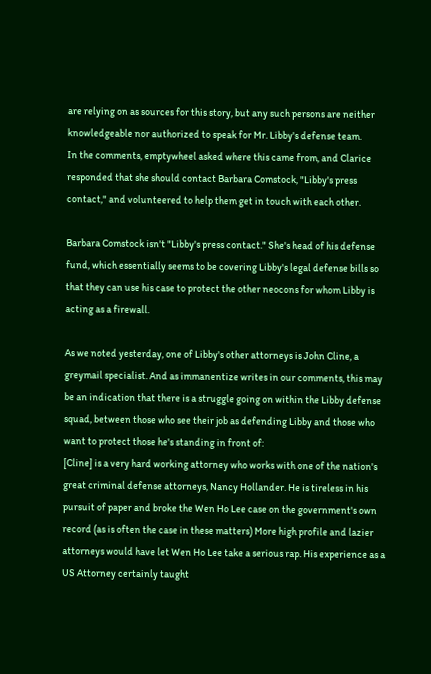are relying on as sources for this story, but any such persons are neither knowledgeable nor authorized to speak for Mr. Libby's defense team.
In the comments, emptywheel asked where this came from, and Clarice responded that she should contact Barbara Comstock, "Libby's press contact," and volunteered to help them get in touch with each other.

Barbara Comstock isn't "Libby's press contact." She's head of his defense fund, which essentially seems to be covering Libby's legal defense bills so that they can use his case to protect the other neocons for whom Libby is acting as a firewall.

As we noted yesterday, one of Libby's other attorneys is John Cline, a greymail specialist. And as immanentize writes in our comments, this may be an indication that there is a struggle going on within the Libby defense squad, between those who see their job as defending Libby and those who want to protect those he's standing in front of:
[Cline] is a very hard working attorney who works with one of the nation's great criminal defense attorneys, Nancy Hollander. He is tireless in his pursuit of paper and broke the Wen Ho Lee case on the government's own record (as is often the case in these matters) More high profile and lazier attorneys would have let Wen Ho Lee take a serious rap. His experience as a US Attorney certainly taught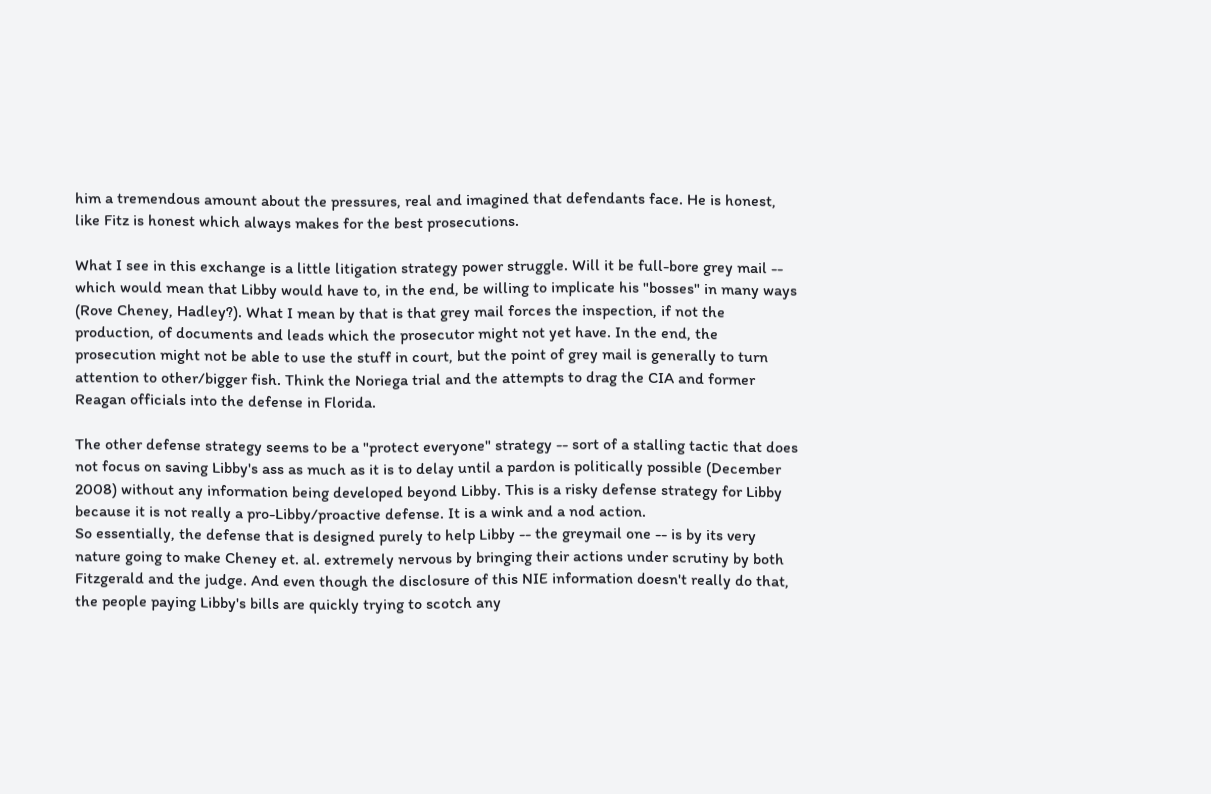him a tremendous amount about the pressures, real and imagined that defendants face. He is honest, like Fitz is honest which always makes for the best prosecutions.

What I see in this exchange is a little litigation strategy power struggle. Will it be full-bore grey mail -- which would mean that Libby would have to, in the end, be willing to implicate his "bosses" in many ways (Rove Cheney, Hadley?). What I mean by that is that grey mail forces the inspection, if not the production, of documents and leads which the prosecutor might not yet have. In the end, the prosecution might not be able to use the stuff in court, but the point of grey mail is generally to turn attention to other/bigger fish. Think the Noriega trial and the attempts to drag the CIA and former Reagan officials into the defense in Florida.

The other defense strategy seems to be a "protect everyone" strategy -- sort of a stalling tactic that does not focus on saving Libby's ass as much as it is to delay until a pardon is politically possible (December 2008) without any information being developed beyond Libby. This is a risky defense strategy for Libby because it is not really a pro-Libby/proactive defense. It is a wink and a nod action.
So essentially, the defense that is designed purely to help Libby -- the greymail one -- is by its very nature going to make Cheney et. al. extremely nervous by bringing their actions under scrutiny by both Fitzgerald and the judge. And even though the disclosure of this NIE information doesn't really do that, the people paying Libby's bills are quickly trying to scotch any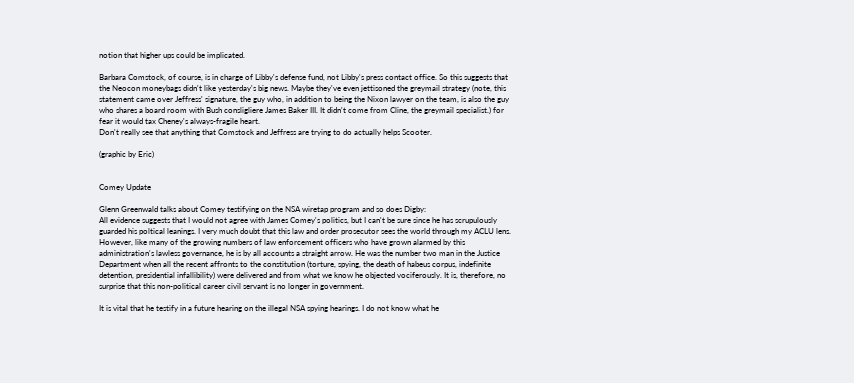notion that higher ups could be implicated.

Barbara Comstock, of course, is in charge of Libby's defense fund, not Libby's press contact office. So this suggests that the Neocon moneybags didn't like yesterday's big news. Maybe they've even jettisoned the greymail strategy (note, this statement came over Jeffress' signature, the guy who, in addition to being the Nixon lawyer on the team, is also the guy who shares a board room with Bush consligliere James Baker III. It didn't come from Cline, the greymail specialist.) for fear it would tax Cheney's always-fragile heart.
Don't really see that anything that Comstock and Jeffress are trying to do actually helps Scooter.

(graphic by Eric)


Comey Update

Glenn Greenwald talks about Comey testifying on the NSA wiretap program and so does Digby:
All evidence suggests that I would not agree with James Comey's politics, but I can't be sure since he has scrupulously guarded his poltical leanings. I very much doubt that this law and order prosecutor sees the world through my ACLU lens. However, like many of the growing numbers of law enforcement officers who have grown alarmed by this administration's lawless governance, he is by all accounts a straight arrow. He was the number two man in the Justice Department when all the recent affronts to the constitution (torture, spying, the death of habeus corpus, indefinite detention, presidential infallibility) were delivered and from what we know he objected vociferously. It is, therefore, no surprise that this non-political career civil servant is no longer in government.

It is vital that he testify in a future hearing on the illegal NSA spying hearings. I do not know what he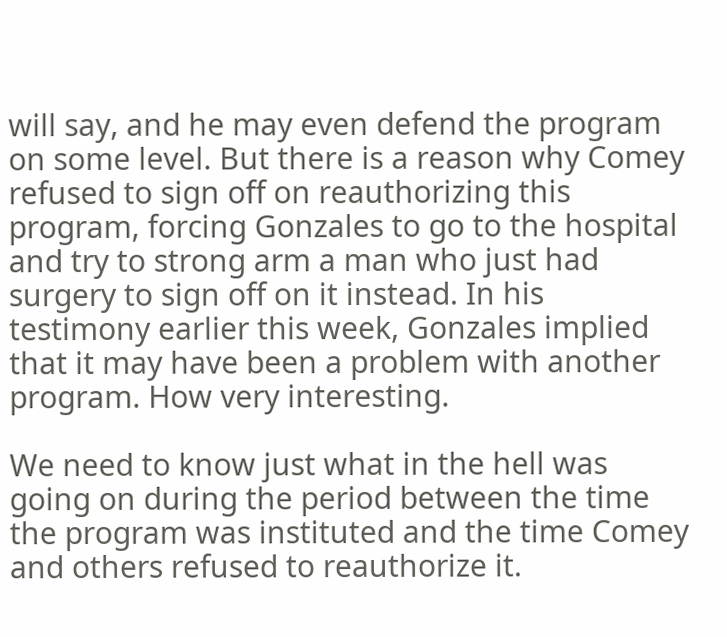will say, and he may even defend the program on some level. But there is a reason why Comey refused to sign off on reauthorizing this program, forcing Gonzales to go to the hospital and try to strong arm a man who just had surgery to sign off on it instead. In his testimony earlier this week, Gonzales implied that it may have been a problem with another program. How very interesting.

We need to know just what in the hell was going on during the period between the time the program was instituted and the time Comey and others refused to reauthorize it.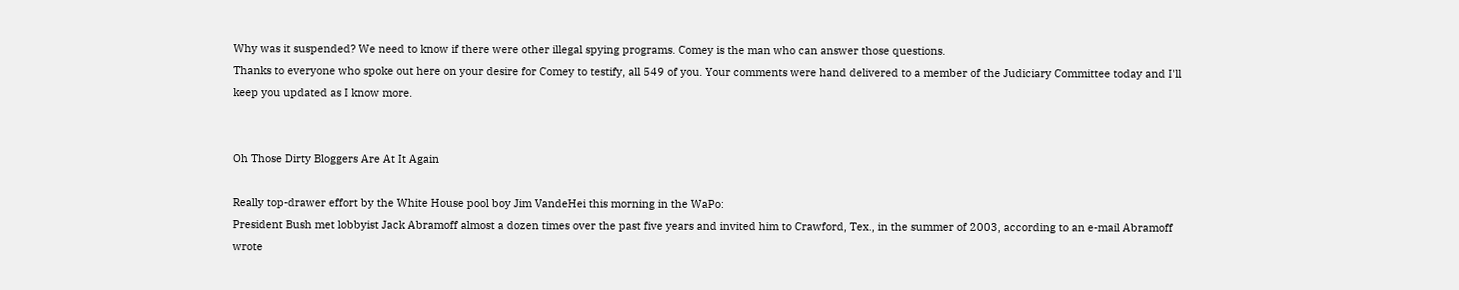Why was it suspended? We need to know if there were other illegal spying programs. Comey is the man who can answer those questions.
Thanks to everyone who spoke out here on your desire for Comey to testify, all 549 of you. Your comments were hand delivered to a member of the Judiciary Committee today and I'll keep you updated as I know more.


Oh Those Dirty Bloggers Are At It Again

Really top-drawer effort by the White House pool boy Jim VandeHei this morning in the WaPo:
President Bush met lobbyist Jack Abramoff almost a dozen times over the past five years and invited him to Crawford, Tex., in the summer of 2003, according to an e-mail Abramoff wrote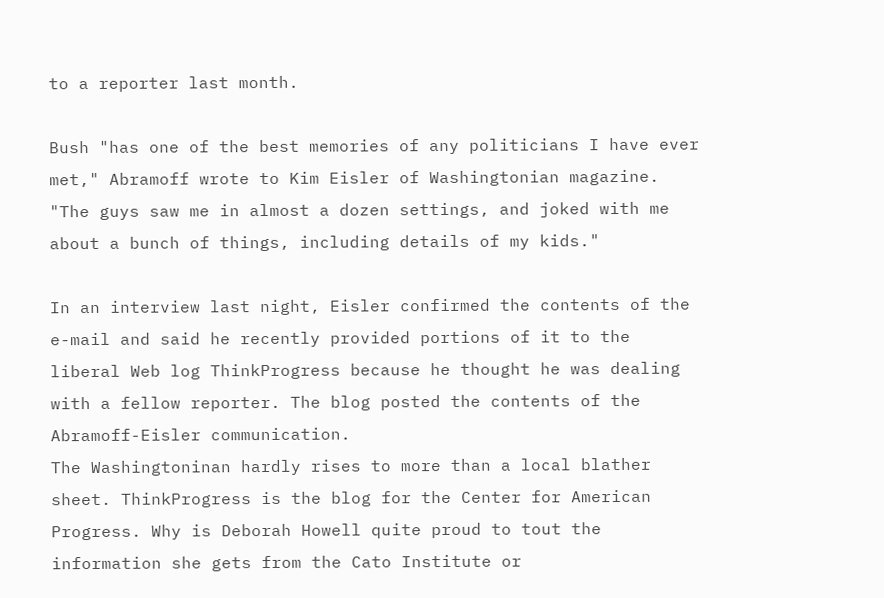to a reporter last month.

Bush "has one of the best memories of any politicians I have ever met," Abramoff wrote to Kim Eisler of Washingtonian magazine. "The guys saw me in almost a dozen settings, and joked with me about a bunch of things, including details of my kids."

In an interview last night, Eisler confirmed the contents of the e-mail and said he recently provided portions of it to the liberal Web log ThinkProgress because he thought he was dealing with a fellow reporter. The blog posted the contents of the Abramoff-Eisler communication.
The Washingtoninan hardly rises to more than a local blather sheet. ThinkProgress is the blog for the Center for American Progress. Why is Deborah Howell quite proud to tout the information she gets from the Cato Institute or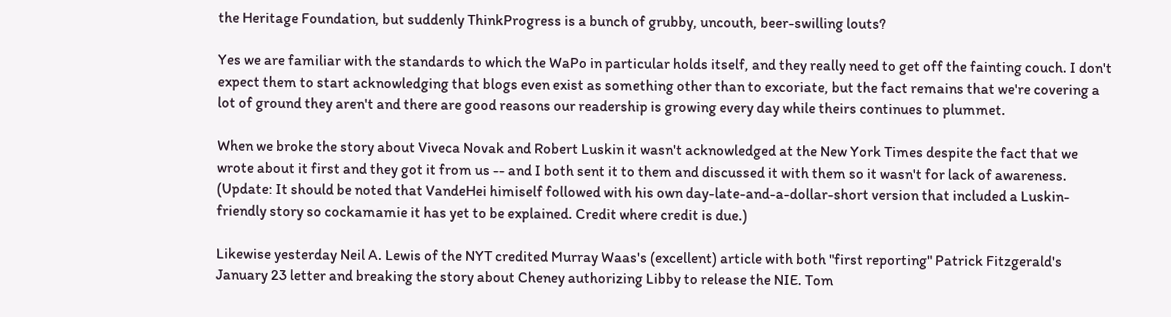the Heritage Foundation, but suddenly ThinkProgress is a bunch of grubby, uncouth, beer-swilling louts?

Yes we are familiar with the standards to which the WaPo in particular holds itself, and they really need to get off the fainting couch. I don't expect them to start acknowledging that blogs even exist as something other than to excoriate, but the fact remains that we're covering a lot of ground they aren't and there are good reasons our readership is growing every day while theirs continues to plummet.

When we broke the story about Viveca Novak and Robert Luskin it wasn't acknowledged at the New York Times despite the fact that we wrote about it first and they got it from us -- and I both sent it to them and discussed it with them so it wasn't for lack of awareness. (Update: It should be noted that VandeHei himiself followed with his own day-late-and-a-dollar-short version that included a Luskin-friendly story so cockamamie it has yet to be explained. Credit where credit is due.)

Likewise yesterday Neil A. Lewis of the NYT credited Murray Waas's (excellent) article with both "first reporting" Patrick Fitzgerald's January 23 letter and breaking the story about Cheney authorizing Libby to release the NIE. Tom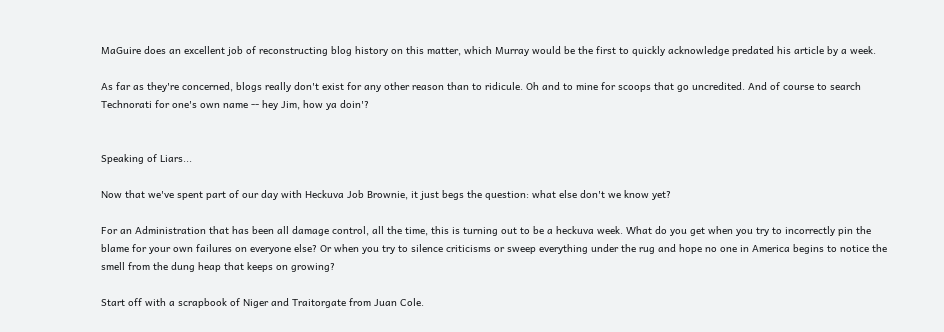MaGuire does an excellent job of reconstructing blog history on this matter, which Murray would be the first to quickly acknowledge predated his article by a week.

As far as they're concerned, blogs really don't exist for any other reason than to ridicule. Oh and to mine for scoops that go uncredited. And of course to search Technorati for one's own name -- hey Jim, how ya doin'?


Speaking of Liars...

Now that we've spent part of our day with Heckuva Job Brownie, it just begs the question: what else don't we know yet?

For an Administration that has been all damage control, all the time, this is turning out to be a heckuva week. What do you get when you try to incorrectly pin the blame for your own failures on everyone else? Or when you try to silence criticisms or sweep everything under the rug and hope no one in America begins to notice the smell from the dung heap that keeps on growing?

Start off with a scrapbook of Niger and Traitorgate from Juan Cole.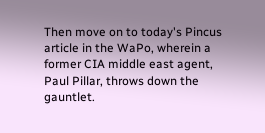Then move on to today's Pincus article in the WaPo, wherein a former CIA middle east agent, Paul Pillar, throws down the gauntlet.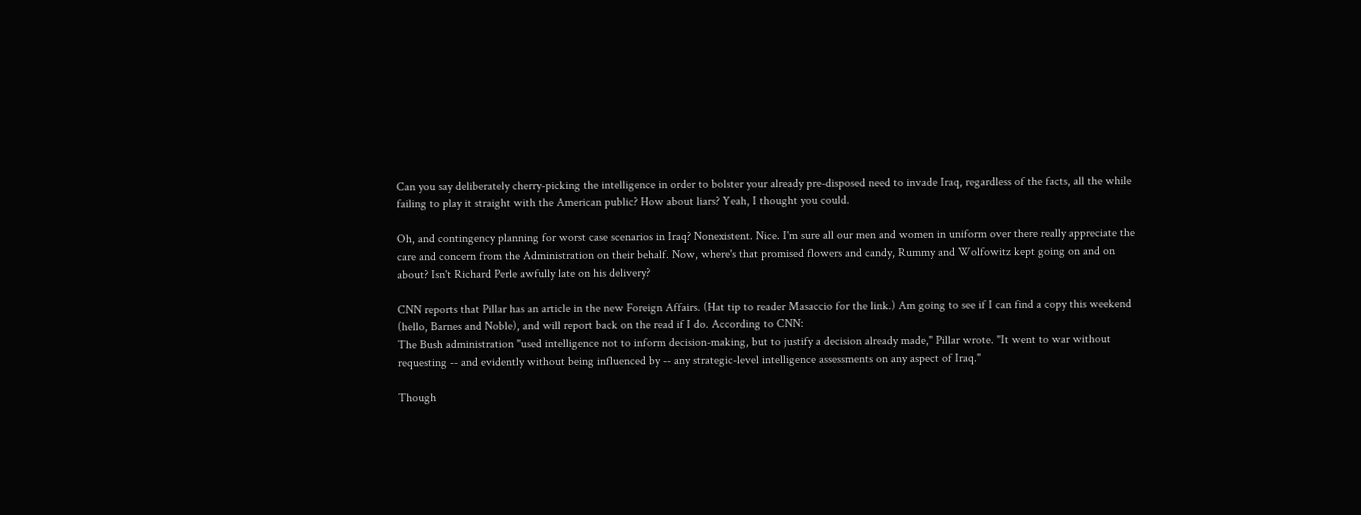Can you say deliberately cherry-picking the intelligence in order to bolster your already pre-disposed need to invade Iraq, regardless of the facts, all the while failing to play it straight with the American public? How about liars? Yeah, I thought you could.

Oh, and contingency planning for worst case scenarios in Iraq? Nonexistent. Nice. I'm sure all our men and women in uniform over there really appreciate the care and concern from the Administration on their behalf. Now, where's that promised flowers and candy, Rummy and Wolfowitz kept going on and on about? Isn't Richard Perle awfully late on his delivery?

CNN reports that Pillar has an article in the new Foreign Affairs. (Hat tip to reader Masaccio for the link.) Am going to see if I can find a copy this weekend (hello, Barnes and Noble), and will report back on the read if I do. According to CNN:
The Bush administration "used intelligence not to inform decision-making, but to justify a decision already made," Pillar wrote. "It went to war without requesting -- and evidently without being influenced by -- any strategic-level intelligence assessments on any aspect of Iraq."

Though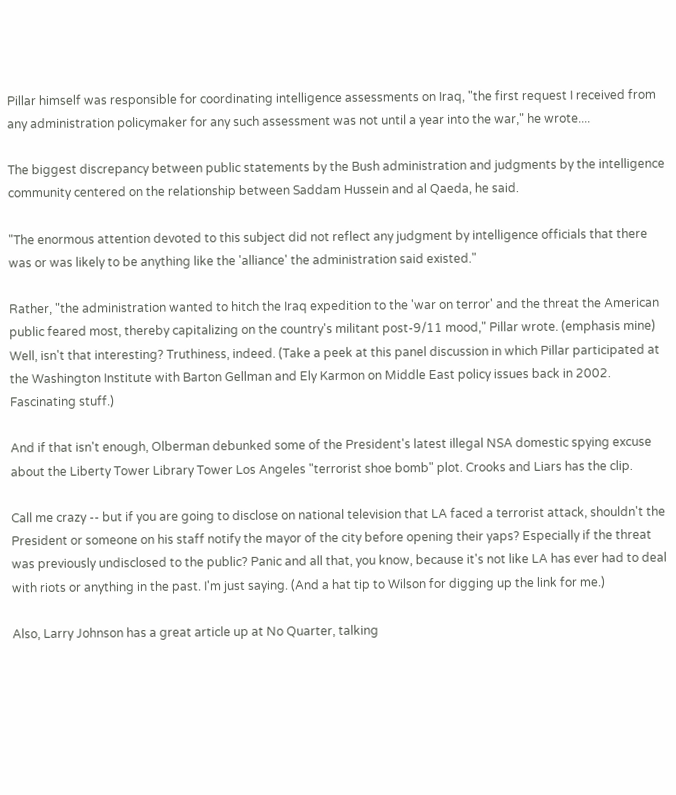Pillar himself was responsible for coordinating intelligence assessments on Iraq, "the first request I received from any administration policymaker for any such assessment was not until a year into the war," he wrote....

The biggest discrepancy between public statements by the Bush administration and judgments by the intelligence community centered on the relationship between Saddam Hussein and al Qaeda, he said.

"The enormous attention devoted to this subject did not reflect any judgment by intelligence officials that there was or was likely to be anything like the 'alliance' the administration said existed."

Rather, "the administration wanted to hitch the Iraq expedition to the 'war on terror' and the threat the American public feared most, thereby capitalizing on the country's militant post-9/11 mood," Pillar wrote. (emphasis mine)
Well, isn't that interesting? Truthiness, indeed. (Take a peek at this panel discussion in which Pillar participated at the Washington Institute with Barton Gellman and Ely Karmon on Middle East policy issues back in 2002. Fascinating stuff.)

And if that isn't enough, Olberman debunked some of the President's latest illegal NSA domestic spying excuse about the Liberty Tower Library Tower Los Angeles "terrorist shoe bomb" plot. Crooks and Liars has the clip.

Call me crazy -- but if you are going to disclose on national television that LA faced a terrorist attack, shouldn't the President or someone on his staff notify the mayor of the city before opening their yaps? Especially if the threat was previously undisclosed to the public? Panic and all that, you know, because it's not like LA has ever had to deal with riots or anything in the past. I'm just saying. (And a hat tip to Wilson for digging up the link for me.)

Also, Larry Johnson has a great article up at No Quarter, talking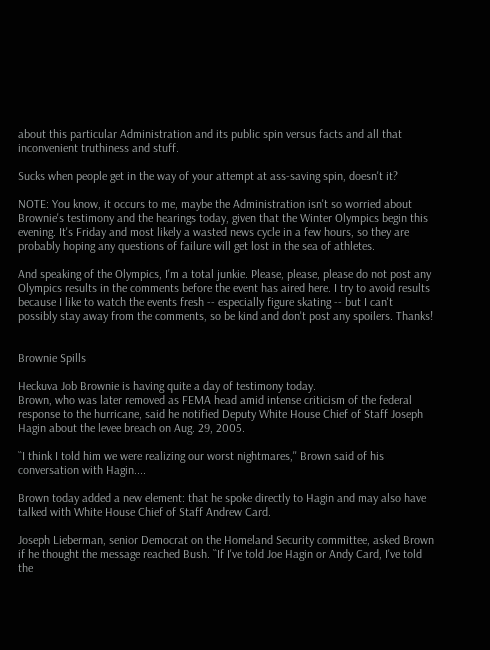about this particular Administration and its public spin versus facts and all that inconvenient truthiness and stuff.

Sucks when people get in the way of your attempt at ass-saving spin, doesn't it?

NOTE: You know, it occurs to me, maybe the Administration isn't so worried about Brownie's testimony and the hearings today, given that the Winter Olympics begin this evening. It's Friday and most likely a wasted news cycle in a few hours, so they are probably hoping any questions of failure will get lost in the sea of athletes.

And speaking of the Olympics, I'm a total junkie. Please, please, please do not post any Olympics results in the comments before the event has aired here. I try to avoid results because I like to watch the events fresh -- especially figure skating -- but I can't possibly stay away from the comments, so be kind and don't post any spoilers. Thanks!


Brownie Spills

Heckuva Job Brownie is having quite a day of testimony today.
Brown, who was later removed as FEMA head amid intense criticism of the federal response to the hurricane, said he notified Deputy White House Chief of Staff Joseph Hagin about the levee breach on Aug. 29, 2005.

``I think I told him we were realizing our worst nightmares,'' Brown said of his conversation with Hagin....

Brown today added a new element: that he spoke directly to Hagin and may also have talked with White House Chief of Staff Andrew Card.

Joseph Lieberman, senior Democrat on the Homeland Security committee, asked Brown if he thought the message reached Bush. ``If I've told Joe Hagin or Andy Card, I've told the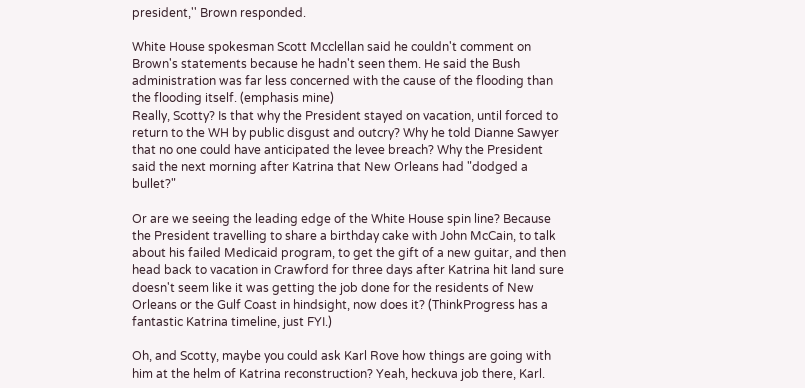president,'' Brown responded.

White House spokesman Scott Mcclellan said he couldn't comment on Brown's statements because he hadn't seen them. He said the Bush administration was far less concerned with the cause of the flooding than the flooding itself. (emphasis mine)
Really, Scotty? Is that why the President stayed on vacation, until forced to return to the WH by public disgust and outcry? Why he told Dianne Sawyer that no one could have anticipated the levee breach? Why the President said the next morning after Katrina that New Orleans had "dodged a bullet?"

Or are we seeing the leading edge of the White House spin line? Because the President travelling to share a birthday cake with John McCain, to talk about his failed Medicaid program, to get the gift of a new guitar, and then head back to vacation in Crawford for three days after Katrina hit land sure doesn't seem like it was getting the job done for the residents of New Orleans or the Gulf Coast in hindsight, now does it? (ThinkProgress has a fantastic Katrina timeline, just FYI.)

Oh, and Scotty, maybe you could ask Karl Rove how things are going with him at the helm of Katrina reconstruction? Yeah, heckuva job there, Karl.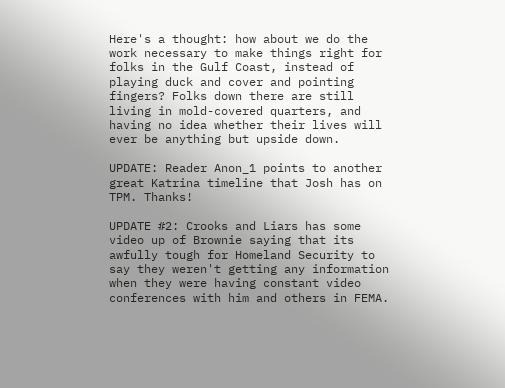Here's a thought: how about we do the work necessary to make things right for folks in the Gulf Coast, instead of playing duck and cover and pointing fingers? Folks down there are still living in mold-covered quarters, and having no idea whether their lives will ever be anything but upside down.

UPDATE: Reader Anon_1 points to another great Katrina timeline that Josh has on TPM. Thanks!

UPDATE #2: Crooks and Liars has some video up of Brownie saying that its awfully tough for Homeland Security to say they weren't getting any information when they were having constant video conferences with him and others in FEMA.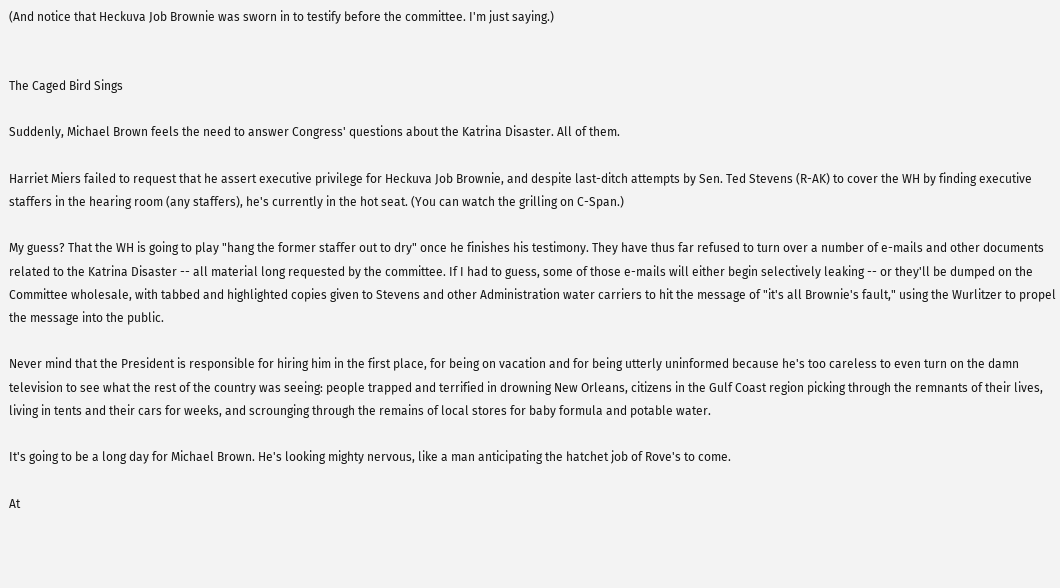(And notice that Heckuva Job Brownie was sworn in to testify before the committee. I'm just saying.)


The Caged Bird Sings

Suddenly, Michael Brown feels the need to answer Congress' questions about the Katrina Disaster. All of them.

Harriet Miers failed to request that he assert executive privilege for Heckuva Job Brownie, and despite last-ditch attempts by Sen. Ted Stevens (R-AK) to cover the WH by finding executive staffers in the hearing room (any staffers), he's currently in the hot seat. (You can watch the grilling on C-Span.)

My guess? That the WH is going to play "hang the former staffer out to dry" once he finishes his testimony. They have thus far refused to turn over a number of e-mails and other documents related to the Katrina Disaster -- all material long requested by the committee. If I had to guess, some of those e-mails will either begin selectively leaking -- or they'll be dumped on the Committee wholesale, with tabbed and highlighted copies given to Stevens and other Administration water carriers to hit the message of "it's all Brownie's fault," using the Wurlitzer to propel the message into the public.

Never mind that the President is responsible for hiring him in the first place, for being on vacation and for being utterly uninformed because he's too careless to even turn on the damn television to see what the rest of the country was seeing: people trapped and terrified in drowning New Orleans, citizens in the Gulf Coast region picking through the remnants of their lives, living in tents and their cars for weeks, and scrounging through the remains of local stores for baby formula and potable water.

It's going to be a long day for Michael Brown. He's looking mighty nervous, like a man anticipating the hatchet job of Rove's to come.

At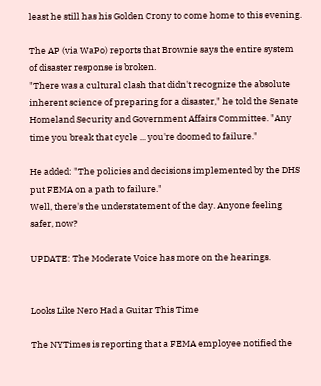least he still has his Golden Crony to come home to this evening.

The AP (via WaPo) reports that Brownie says the entire system of disaster response is broken.
"There was a cultural clash that didn't recognize the absolute inherent science of preparing for a disaster," he told the Senate Homeland Security and Government Affairs Committee. "Any time you break that cycle ... you're doomed to failure."

He added: "The policies and decisions implemented by the DHS put FEMA on a path to failure."
Well, there's the understatement of the day. Anyone feeling safer, now?

UPDATE: The Moderate Voice has more on the hearings.


Looks Like Nero Had a Guitar This Time

The NYTimes is reporting that a FEMA employee notified the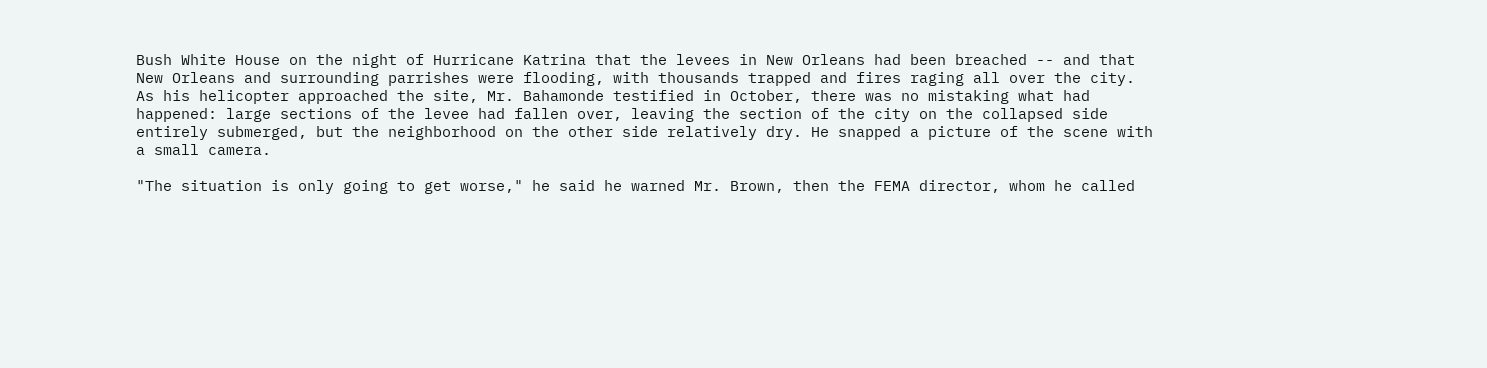Bush White House on the night of Hurricane Katrina that the levees in New Orleans had been breached -- and that New Orleans and surrounding parrishes were flooding, with thousands trapped and fires raging all over the city.
As his helicopter approached the site, Mr. Bahamonde testified in October, there was no mistaking what had happened: large sections of the levee had fallen over, leaving the section of the city on the collapsed side entirely submerged, but the neighborhood on the other side relatively dry. He snapped a picture of the scene with a small camera.

"The situation is only going to get worse," he said he warned Mr. Brown, then the FEMA director, whom he called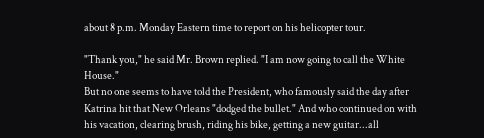about 8 p.m. Monday Eastern time to report on his helicopter tour.

"Thank you," he said Mr. Brown replied. "I am now going to call the White House."
But no one seems to have told the President, who famously said the day after Katrina hit that New Orleans "dodged the bullet." And who continued on with his vacation, clearing brush, riding his bike, getting a new guitar...all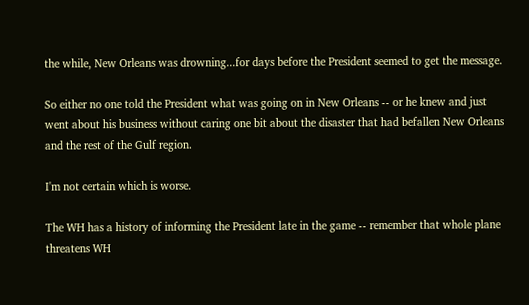the while, New Orleans was drowning...for days before the President seemed to get the message.

So either no one told the President what was going on in New Orleans -- or he knew and just went about his business without caring one bit about the disaster that had befallen New Orleans and the rest of the Gulf region.

I'm not certain which is worse.

The WH has a history of informing the President late in the game -- remember that whole plane threatens WH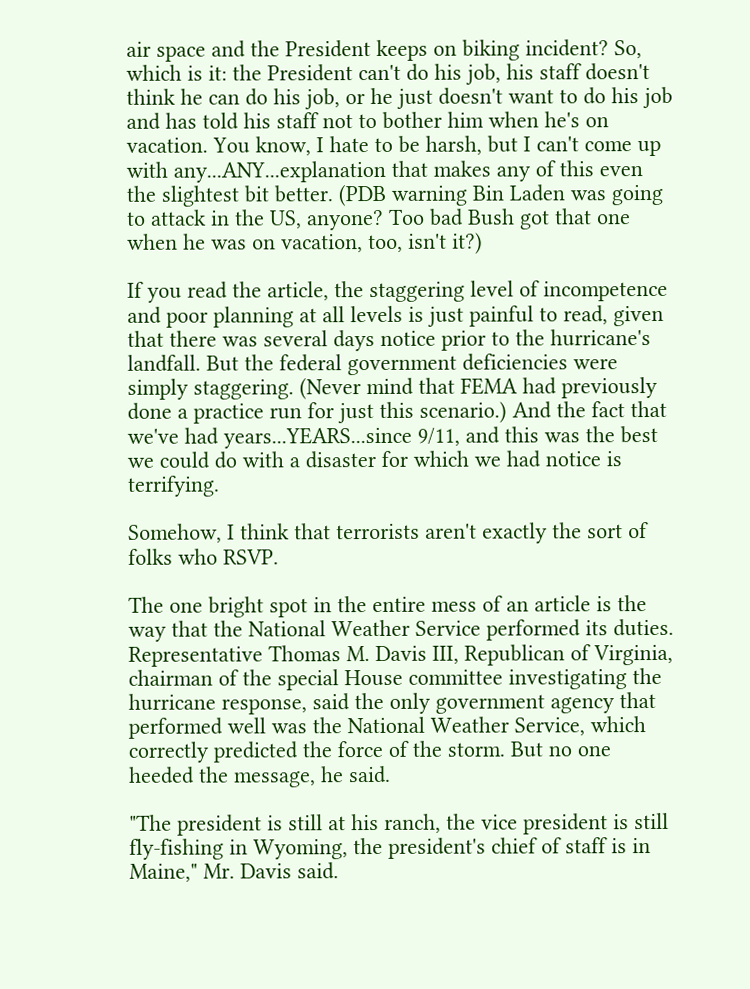air space and the President keeps on biking incident? So, which is it: the President can't do his job, his staff doesn't think he can do his job, or he just doesn't want to do his job and has told his staff not to bother him when he's on vacation. You know, I hate to be harsh, but I can't come up with any...ANY...explanation that makes any of this even the slightest bit better. (PDB warning Bin Laden was going to attack in the US, anyone? Too bad Bush got that one when he was on vacation, too, isn't it?)

If you read the article, the staggering level of incompetence and poor planning at all levels is just painful to read, given that there was several days notice prior to the hurricane's landfall. But the federal government deficiencies were simply staggering. (Never mind that FEMA had previously done a practice run for just this scenario.) And the fact that we've had years...YEARS...since 9/11, and this was the best we could do with a disaster for which we had notice is terrifying.

Somehow, I think that terrorists aren't exactly the sort of folks who RSVP.

The one bright spot in the entire mess of an article is the way that the National Weather Service performed its duties.
Representative Thomas M. Davis III, Republican of Virginia, chairman of the special House committee investigating the hurricane response, said the only government agency that performed well was the National Weather Service, which correctly predicted the force of the storm. But no one heeded the message, he said.

"The president is still at his ranch, the vice president is still fly-fishing in Wyoming, the president's chief of staff is in Maine," Mr. Davis said.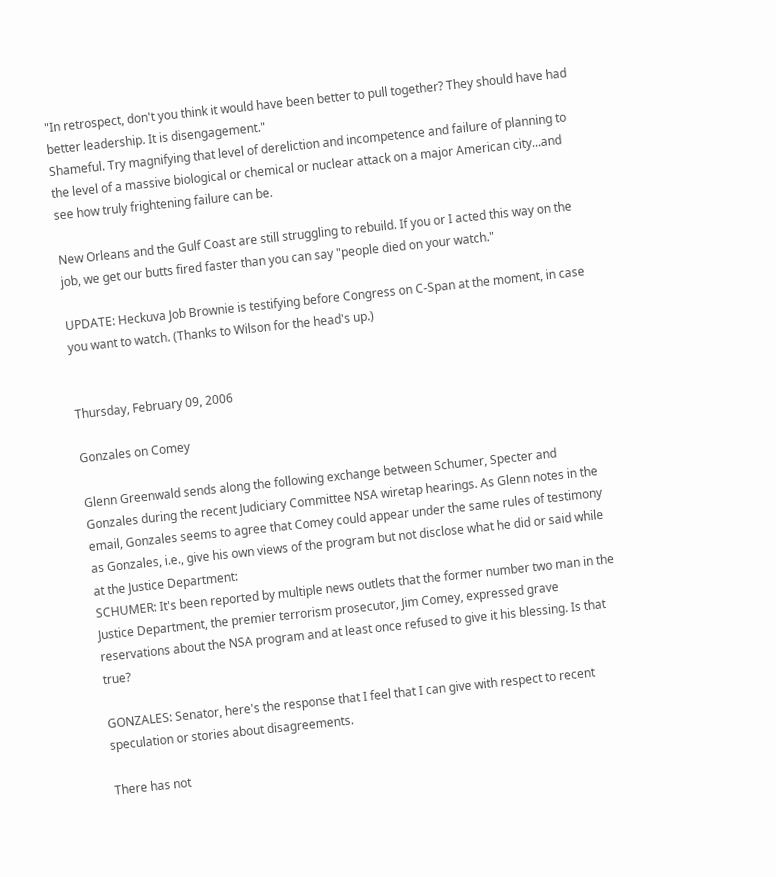"In retrospect, don't you think it would have been better to pull together? They should have had better leadership. It is disengagement."
Shameful. Try magnifying that level of dereliction and incompetence and failure of planning to the level of a massive biological or chemical or nuclear attack on a major American city...and see how truly frightening failure can be.

New Orleans and the Gulf Coast are still struggling to rebuild. If you or I acted this way on the job, we get our butts fired faster than you can say "people died on your watch."

UPDATE: Heckuva Job Brownie is testifying before Congress on C-Span at the moment, in case you want to watch. (Thanks to Wilson for the head's up.)


Thursday, February 09, 2006

Gonzales on Comey

Glenn Greenwald sends along the following exchange between Schumer, Specter and Gonzales during the recent Judiciary Committee NSA wiretap hearings. As Glenn notes in the email, Gonzales seems to agree that Comey could appear under the same rules of testimony as Gonzales, i.e., give his own views of the program but not disclose what he did or said while at the Justice Department:
SCHUMER: It's been reported by multiple news outlets that the former number two man in the Justice Department, the premier terrorism prosecutor, Jim Comey, expressed grave reservations about the NSA program and at least once refused to give it his blessing. Is that true?

GONZALES: Senator, here's the response that I feel that I can give with respect to recent speculation or stories about disagreements.

There has not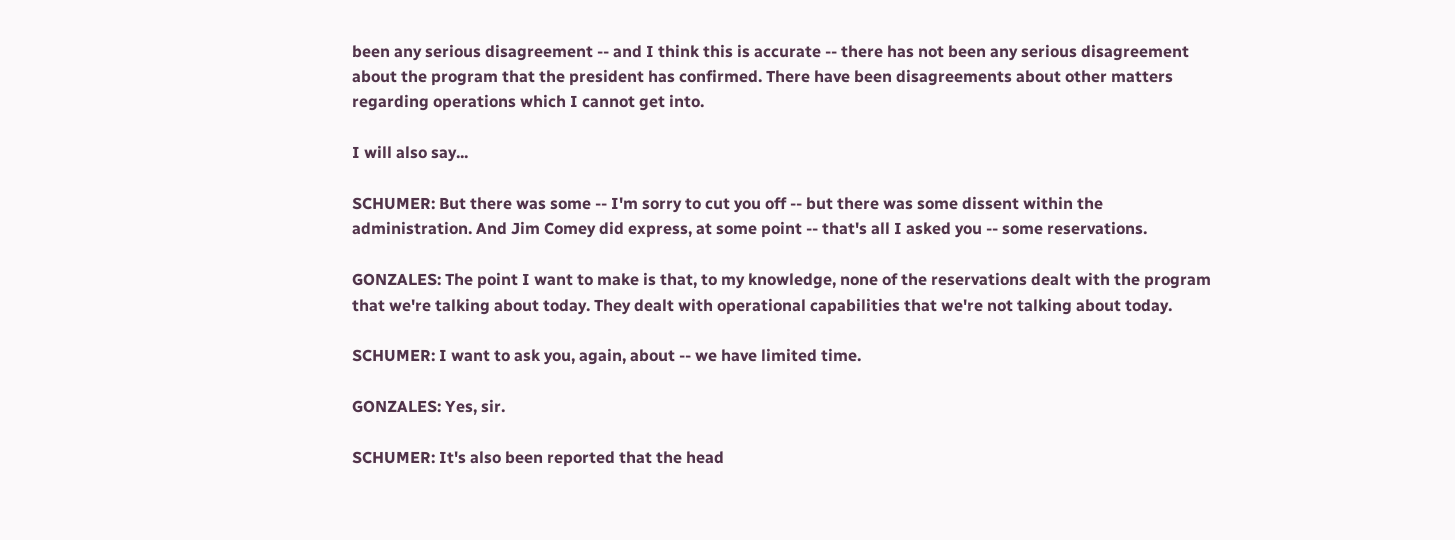been any serious disagreement -- and I think this is accurate -- there has not been any serious disagreement about the program that the president has confirmed. There have been disagreements about other matters regarding operations which I cannot get into.

I will also say...

SCHUMER: But there was some -- I'm sorry to cut you off -- but there was some dissent within the administration. And Jim Comey did express, at some point -- that's all I asked you -- some reservations.

GONZALES: The point I want to make is that, to my knowledge, none of the reservations dealt with the program that we're talking about today. They dealt with operational capabilities that we're not talking about today.

SCHUMER: I want to ask you, again, about -- we have limited time.

GONZALES: Yes, sir.

SCHUMER: It's also been reported that the head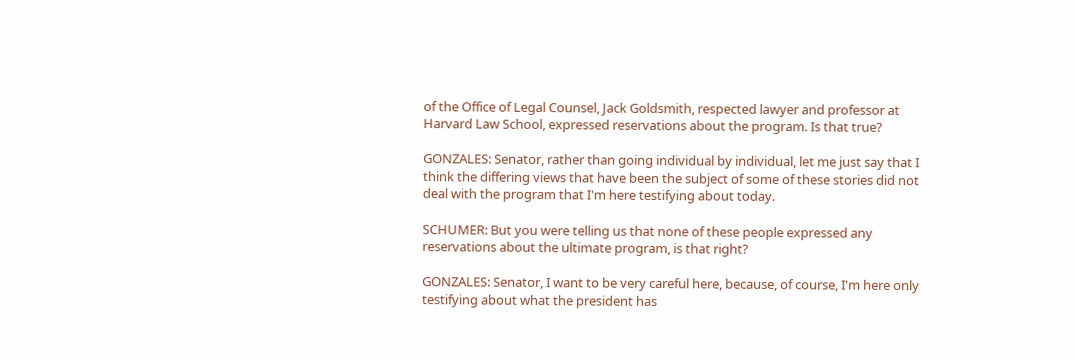of the Office of Legal Counsel, Jack Goldsmith, respected lawyer and professor at Harvard Law School, expressed reservations about the program. Is that true?

GONZALES: Senator, rather than going individual by individual, let me just say that I think the differing views that have been the subject of some of these stories did not deal with the program that I'm here testifying about today.

SCHUMER: But you were telling us that none of these people expressed any reservations about the ultimate program, is that right?

GONZALES: Senator, I want to be very careful here, because, of course, I'm here only testifying about what the president has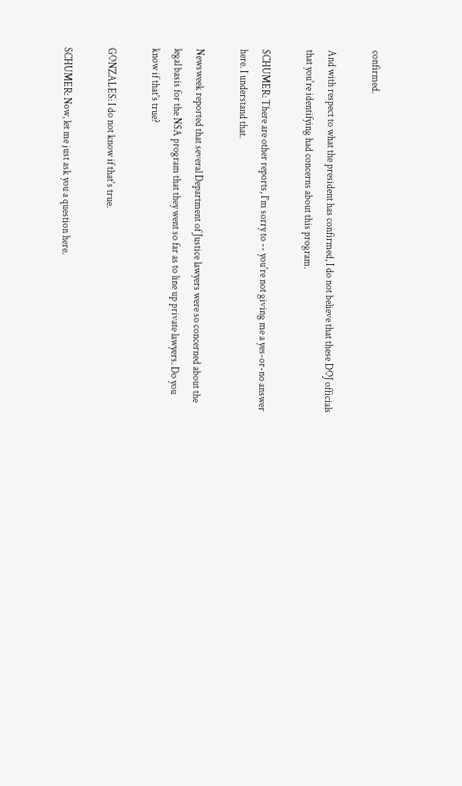confirmed.

And with respect to what the president has confirmed, I do not believe that these DOJ officials that you're identifying had concerns about this program.

SCHUMER: There are other reports, I'm sorry to -- you're not giving me a yes-or-no answer here. I understand that.

Newsweek reported that several Department of Justice lawyers were so concerned about the legal basis for the NSA program that they went so far as to line up private lawyers. Do you know if that's true?

GONZALES: I do not know if that's true.

SCHUMER: Now, let me just ask you a question here.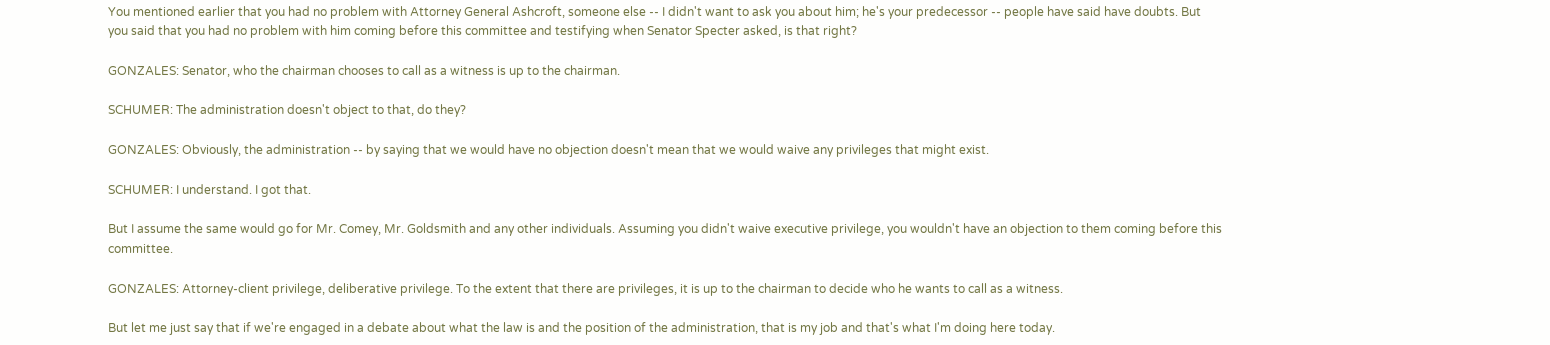You mentioned earlier that you had no problem with Attorney General Ashcroft, someone else -- I didn't want to ask you about him; he's your predecessor -- people have said have doubts. But you said that you had no problem with him coming before this committee and testifying when Senator Specter asked, is that right?

GONZALES: Senator, who the chairman chooses to call as a witness is up to the chairman.

SCHUMER: The administration doesn't object to that, do they?

GONZALES: Obviously, the administration -- by saying that we would have no objection doesn't mean that we would waive any privileges that might exist.

SCHUMER: I understand. I got that.

But I assume the same would go for Mr. Comey, Mr. Goldsmith and any other individuals. Assuming you didn't waive executive privilege, you wouldn't have an objection to them coming before this committee.

GONZALES: Attorney-client privilege, deliberative privilege. To the extent that there are privileges, it is up to the chairman to decide who he wants to call as a witness.

But let me just say that if we're engaged in a debate about what the law is and the position of the administration, that is my job and that's what I'm doing here today.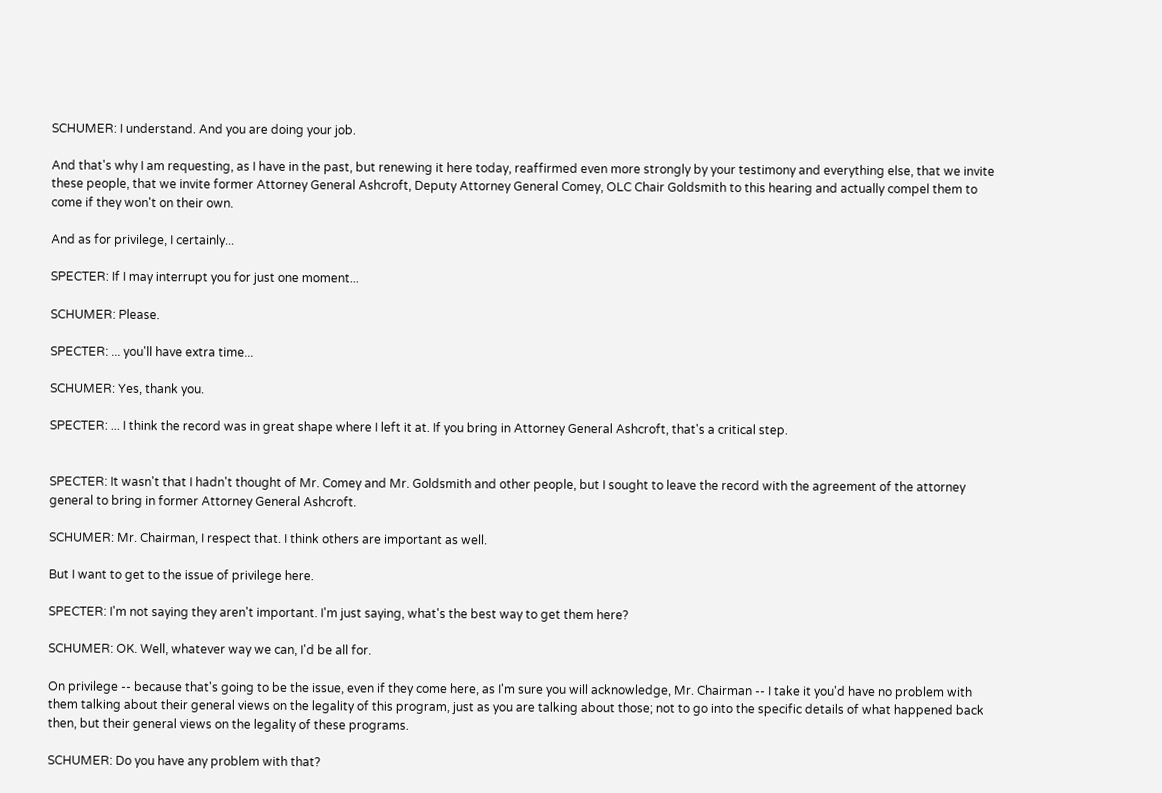SCHUMER: I understand. And you are doing your job.

And that's why I am requesting, as I have in the past, but renewing it here today, reaffirmed even more strongly by your testimony and everything else, that we invite these people, that we invite former Attorney General Ashcroft, Deputy Attorney General Comey, OLC Chair Goldsmith to this hearing and actually compel them to come if they won't on their own.

And as for privilege, I certainly...

SPECTER: If I may interrupt you for just one moment...

SCHUMER: Please.

SPECTER: ... you'll have extra time...

SCHUMER: Yes, thank you.

SPECTER: ... I think the record was in great shape where I left it at. If you bring in Attorney General Ashcroft, that's a critical step.


SPECTER: It wasn't that I hadn't thought of Mr. Comey and Mr. Goldsmith and other people, but I sought to leave the record with the agreement of the attorney general to bring in former Attorney General Ashcroft.

SCHUMER: Mr. Chairman, I respect that. I think others are important as well.

But I want to get to the issue of privilege here.

SPECTER: I'm not saying they aren't important. I'm just saying, what's the best way to get them here?

SCHUMER: OK. Well, whatever way we can, I'd be all for.

On privilege -- because that's going to be the issue, even if they come here, as I'm sure you will acknowledge, Mr. Chairman -- I take it you'd have no problem with them talking about their general views on the legality of this program, just as you are talking about those; not to go into the specific details of what happened back then, but their general views on the legality of these programs.

SCHUMER: Do you have any problem with that?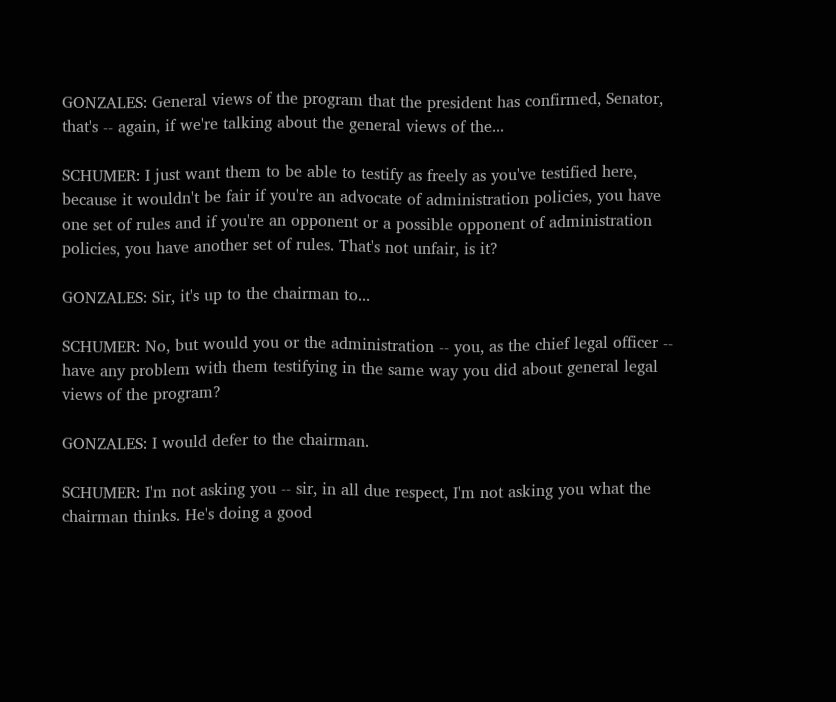GONZALES: General views of the program that the president has confirmed, Senator, that's -- again, if we're talking about the general views of the...

SCHUMER: I just want them to be able to testify as freely as you've testified here, because it wouldn't be fair if you're an advocate of administration policies, you have one set of rules and if you're an opponent or a possible opponent of administration policies, you have another set of rules. That's not unfair, is it?

GONZALES: Sir, it's up to the chairman to...

SCHUMER: No, but would you or the administration -- you, as the chief legal officer -- have any problem with them testifying in the same way you did about general legal views of the program?

GONZALES: I would defer to the chairman.

SCHUMER: I'm not asking you -- sir, in all due respect, I'm not asking you what the chairman thinks. He's doing a good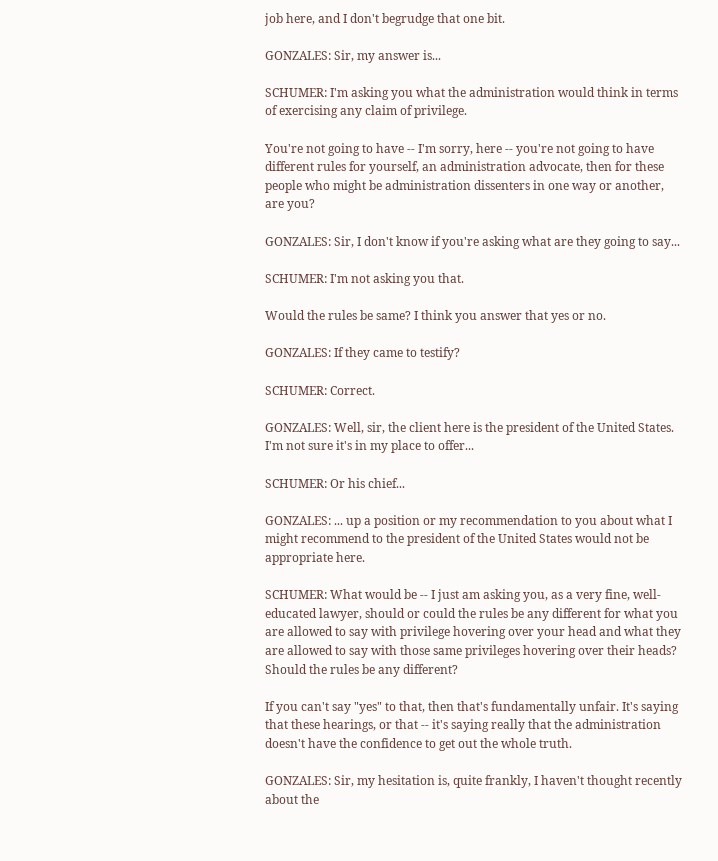job here, and I don't begrudge that one bit.

GONZALES: Sir, my answer is...

SCHUMER: I'm asking you what the administration would think in terms of exercising any claim of privilege.

You're not going to have -- I'm sorry, here -- you're not going to have different rules for yourself, an administration advocate, then for these people who might be administration dissenters in one way or another, are you?

GONZALES: Sir, I don't know if you're asking what are they going to say...

SCHUMER: I'm not asking you that.

Would the rules be same? I think you answer that yes or no.

GONZALES: If they came to testify?

SCHUMER: Correct.

GONZALES: Well, sir, the client here is the president of the United States. I'm not sure it's in my place to offer...

SCHUMER: Or his chief...

GONZALES: ... up a position or my recommendation to you about what I might recommend to the president of the United States would not be appropriate here.

SCHUMER: What would be -- I just am asking you, as a very fine, well-educated lawyer, should or could the rules be any different for what you are allowed to say with privilege hovering over your head and what they are allowed to say with those same privileges hovering over their heads? Should the rules be any different?

If you can't say "yes" to that, then that's fundamentally unfair. It's saying that these hearings, or that -- it's saying really that the administration doesn't have the confidence to get out the whole truth.

GONZALES: Sir, my hesitation is, quite frankly, I haven't thought recently about the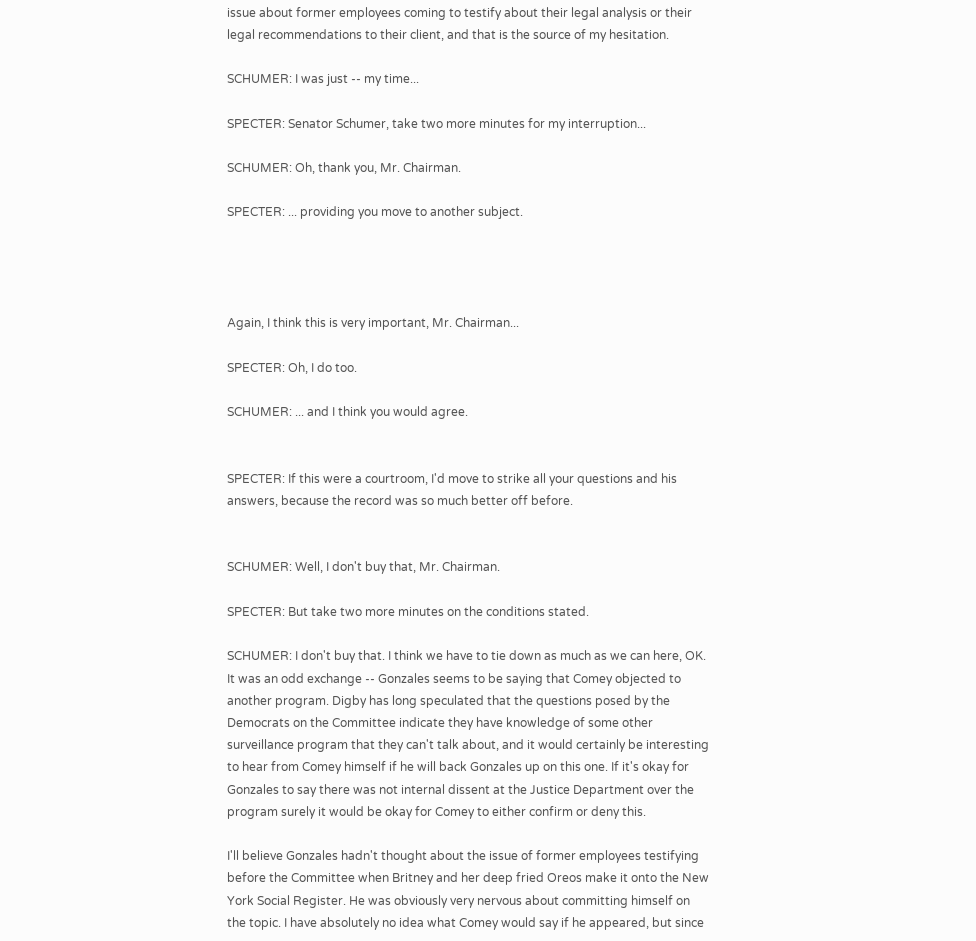issue about former employees coming to testify about their legal analysis or their legal recommendations to their client, and that is the source of my hesitation.

SCHUMER: I was just -- my time...

SPECTER: Senator Schumer, take two more minutes for my interruption...

SCHUMER: Oh, thank you, Mr. Chairman.

SPECTER: ... providing you move to another subject.




Again, I think this is very important, Mr. Chairman...

SPECTER: Oh, I do too.

SCHUMER: ... and I think you would agree.


SPECTER: If this were a courtroom, I'd move to strike all your questions and his answers, because the record was so much better off before.


SCHUMER: Well, I don't buy that, Mr. Chairman.

SPECTER: But take two more minutes on the conditions stated.

SCHUMER: I don't buy that. I think we have to tie down as much as we can here, OK.
It was an odd exchange -- Gonzales seems to be saying that Comey objected to another program. Digby has long speculated that the questions posed by the Democrats on the Committee indicate they have knowledge of some other surveillance program that they can't talk about, and it would certainly be interesting to hear from Comey himself if he will back Gonzales up on this one. If it's okay for Gonzales to say there was not internal dissent at the Justice Department over the program surely it would be okay for Comey to either confirm or deny this.

I'll believe Gonzales hadn't thought about the issue of former employees testifying before the Committee when Britney and her deep fried Oreos make it onto the New York Social Register. He was obviously very nervous about committing himself on the topic. I have absolutely no idea what Comey would say if he appeared, but since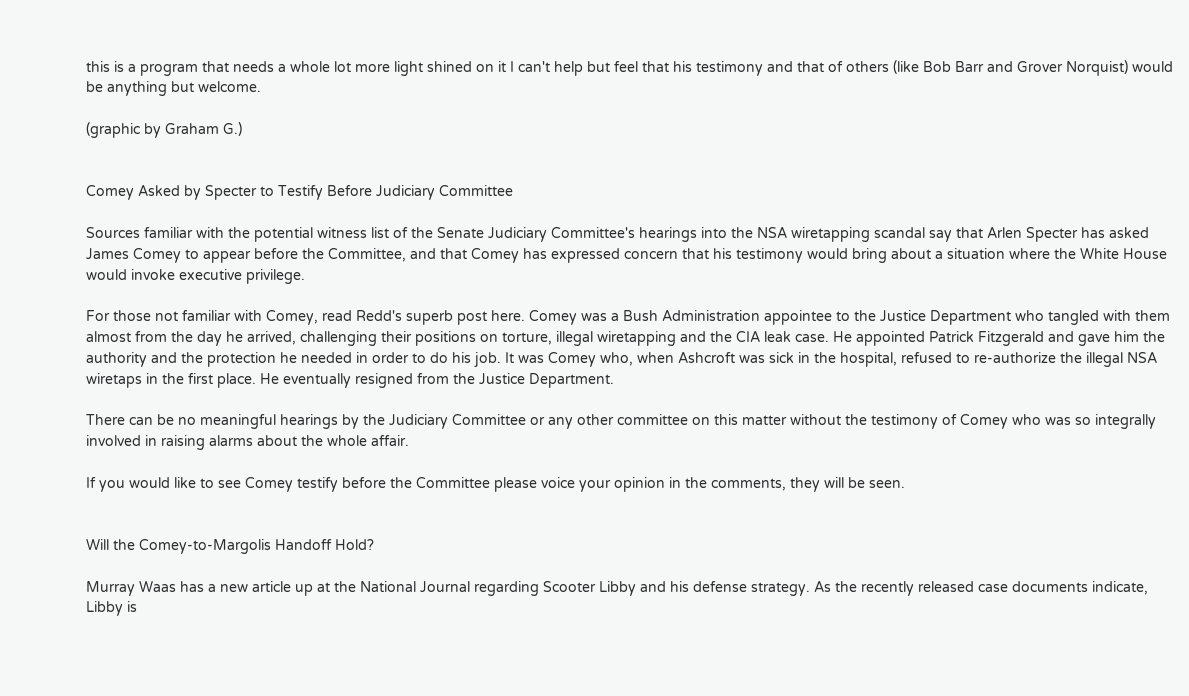this is a program that needs a whole lot more light shined on it I can't help but feel that his testimony and that of others (like Bob Barr and Grover Norquist) would be anything but welcome.

(graphic by Graham G.)


Comey Asked by Specter to Testify Before Judiciary Committee

Sources familiar with the potential witness list of the Senate Judiciary Committee's hearings into the NSA wiretapping scandal say that Arlen Specter has asked James Comey to appear before the Committee, and that Comey has expressed concern that his testimony would bring about a situation where the White House would invoke executive privilege.

For those not familiar with Comey, read Redd's superb post here. Comey was a Bush Administration appointee to the Justice Department who tangled with them almost from the day he arrived, challenging their positions on torture, illegal wiretapping and the CIA leak case. He appointed Patrick Fitzgerald and gave him the authority and the protection he needed in order to do his job. It was Comey who, when Ashcroft was sick in the hospital, refused to re-authorize the illegal NSA wiretaps in the first place. He eventually resigned from the Justice Department.

There can be no meaningful hearings by the Judiciary Committee or any other committee on this matter without the testimony of Comey who was so integrally involved in raising alarms about the whole affair.

If you would like to see Comey testify before the Committee please voice your opinion in the comments, they will be seen.


Will the Comey-to-Margolis Handoff Hold?

Murray Waas has a new article up at the National Journal regarding Scooter Libby and his defense strategy. As the recently released case documents indicate, Libby is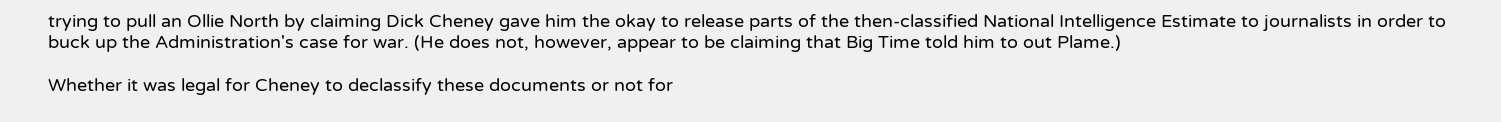trying to pull an Ollie North by claiming Dick Cheney gave him the okay to release parts of the then-classified National Intelligence Estimate to journalists in order to buck up the Administration's case for war. (He does not, however, appear to be claiming that Big Time told him to out Plame.)

Whether it was legal for Cheney to declassify these documents or not for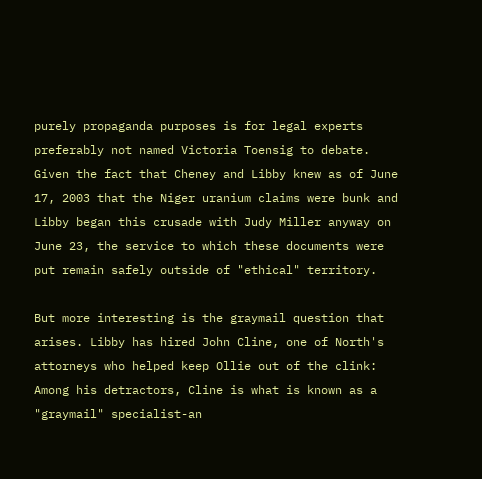purely propaganda purposes is for legal experts preferably not named Victoria Toensig to debate. Given the fact that Cheney and Libby knew as of June 17, 2003 that the Niger uranium claims were bunk and Libby began this crusade with Judy Miller anyway on June 23, the service to which these documents were put remain safely outside of "ethical" territory.

But more interesting is the graymail question that arises. Libby has hired John Cline, one of North's attorneys who helped keep Ollie out of the clink:
Among his detractors, Cline is what is known as a "graymail" specialist-an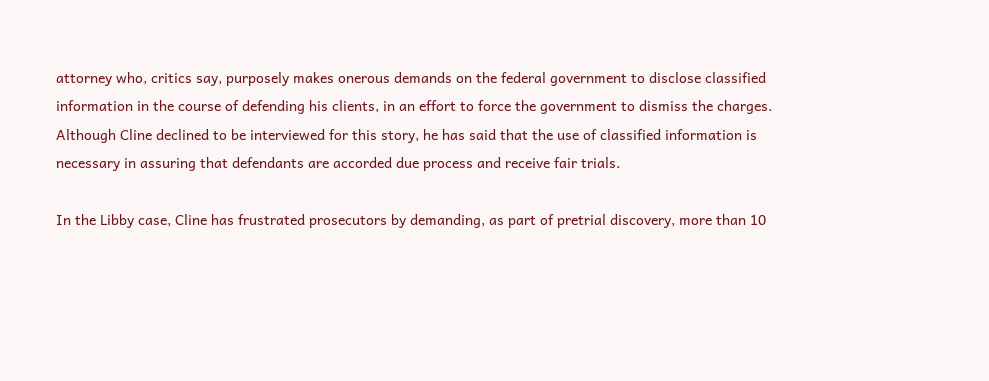attorney who, critics say, purposely makes onerous demands on the federal government to disclose classified information in the course of defending his clients, in an effort to force the government to dismiss the charges. Although Cline declined to be interviewed for this story, he has said that the use of classified information is necessary in assuring that defendants are accorded due process and receive fair trials.

In the Libby case, Cline has frustrated prosecutors by demanding, as part of pretrial discovery, more than 10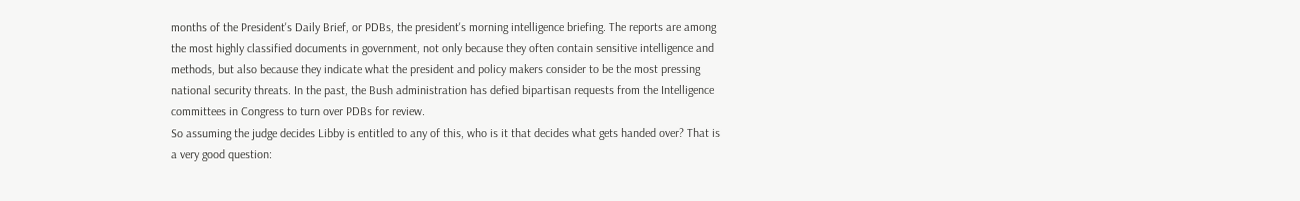months of the President's Daily Brief, or PDBs, the president's morning intelligence briefing. The reports are among the most highly classified documents in government, not only because they often contain sensitive intelligence and methods, but also because they indicate what the president and policy makers consider to be the most pressing national security threats. In the past, the Bush administration has defied bipartisan requests from the Intelligence committees in Congress to turn over PDBs for review.
So assuming the judge decides Libby is entitled to any of this, who is it that decides what gets handed over? That is a very good question: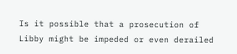Is it possible that a prosecution of Libby might be impeded or even derailed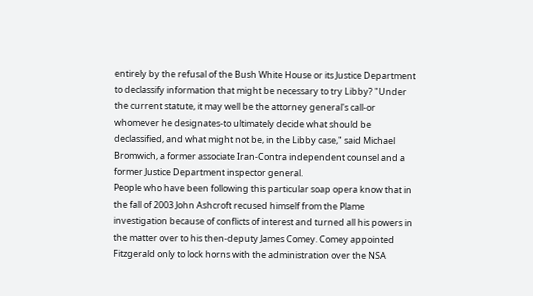entirely by the refusal of the Bush White House or its Justice Department to declassify information that might be necessary to try Libby? "Under the current statute, it may well be the attorney general's call-or whomever he designates-to ultimately decide what should be declassified, and what might not be, in the Libby case," said Michael Bromwich, a former associate Iran-Contra independent counsel and a former Justice Department inspector general.
People who have been following this particular soap opera know that in the fall of 2003 John Ashcroft recused himself from the Plame investigation because of conflicts of interest and turned all his powers in the matter over to his then-deputy James Comey. Comey appointed Fitzgerald only to lock horns with the administration over the NSA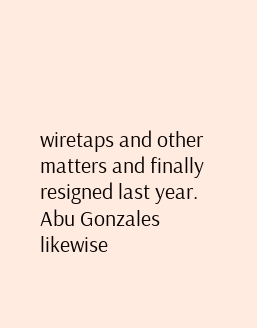wiretaps and other matters and finally resigned last year. Abu Gonzales likewise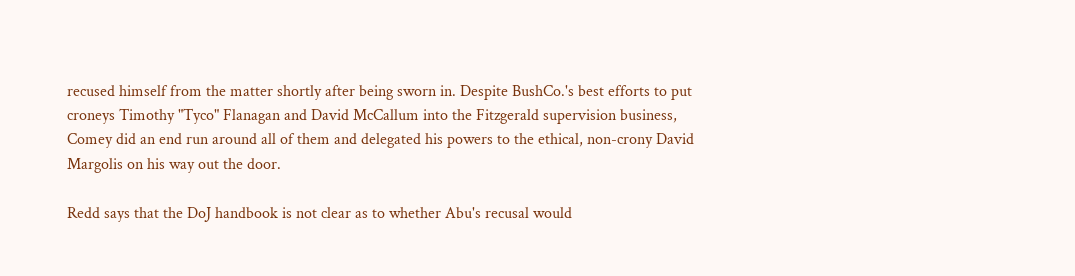recused himself from the matter shortly after being sworn in. Despite BushCo.'s best efforts to put croneys Timothy "Tyco" Flanagan and David McCallum into the Fitzgerald supervision business, Comey did an end run around all of them and delegated his powers to the ethical, non-crony David Margolis on his way out the door.

Redd says that the DoJ handbook is not clear as to whether Abu's recusal would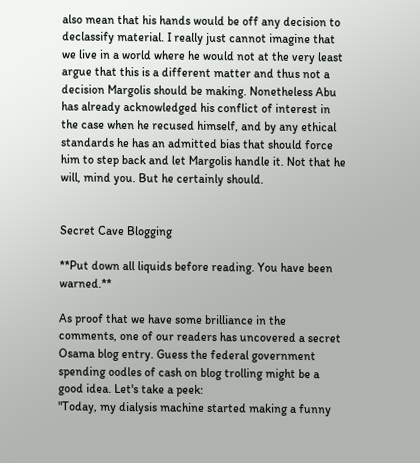also mean that his hands would be off any decision to declassify material. I really just cannot imagine that we live in a world where he would not at the very least argue that this is a different matter and thus not a decision Margolis should be making. Nonetheless Abu has already acknowledged his conflict of interest in the case when he recused himself, and by any ethical standards he has an admitted bias that should force him to step back and let Margolis handle it. Not that he will, mind you. But he certainly should.


Secret Cave Blogging

**Put down all liquids before reading. You have been warned.**

As proof that we have some brilliance in the comments, one of our readers has uncovered a secret Osama blog entry. Guess the federal government spending oodles of cash on blog trolling might be a good idea. Let's take a peek:
"Today, my dialysis machine started making a funny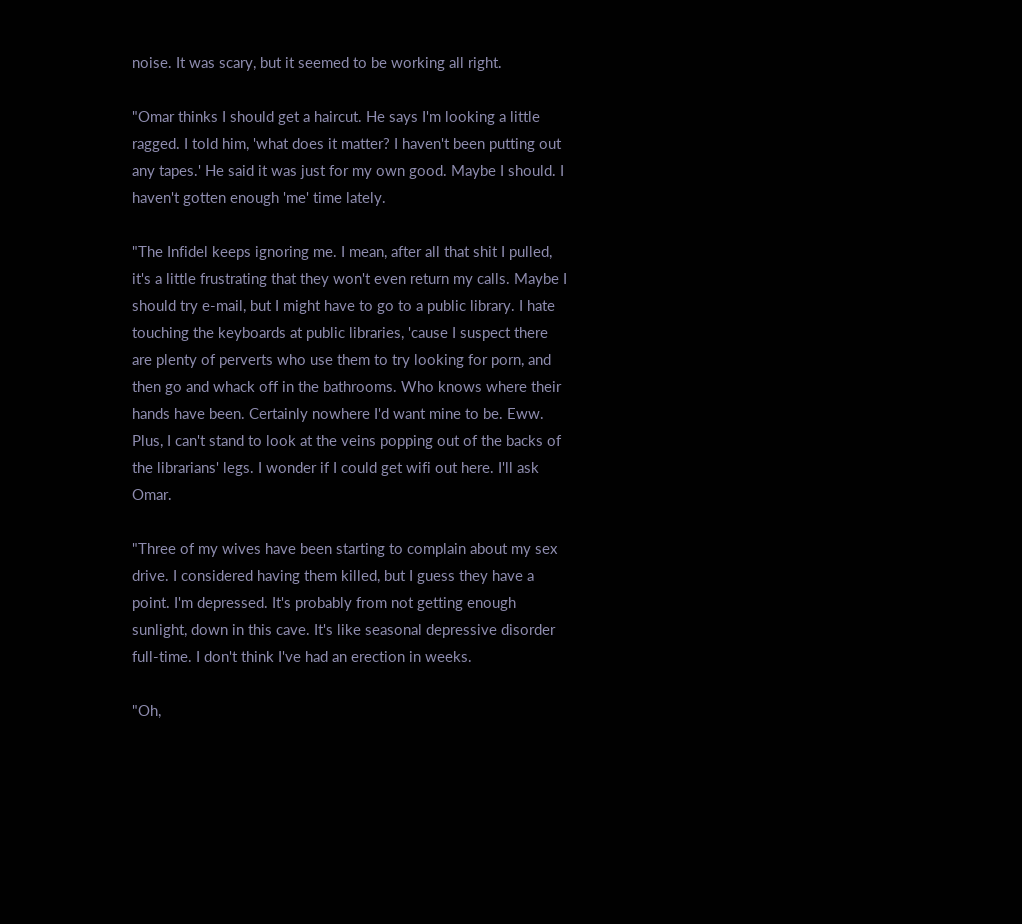noise. It was scary, but it seemed to be working all right.

"Omar thinks I should get a haircut. He says I'm looking a little ragged. I told him, 'what does it matter? I haven't been putting out any tapes.' He said it was just for my own good. Maybe I should. I haven't gotten enough 'me' time lately.

"The Infidel keeps ignoring me. I mean, after all that shit I pulled, it's a little frustrating that they won't even return my calls. Maybe I should try e-mail, but I might have to go to a public library. I hate touching the keyboards at public libraries, 'cause I suspect there are plenty of perverts who use them to try looking for porn, and then go and whack off in the bathrooms. Who knows where their hands have been. Certainly nowhere I'd want mine to be. Eww. Plus, I can't stand to look at the veins popping out of the backs of the librarians' legs. I wonder if I could get wifi out here. I'll ask Omar.

"Three of my wives have been starting to complain about my sex drive. I considered having them killed, but I guess they have a point. I'm depressed. It's probably from not getting enough sunlight, down in this cave. It's like seasonal depressive disorder full-time. I don't think I've had an erection in weeks.

"Oh,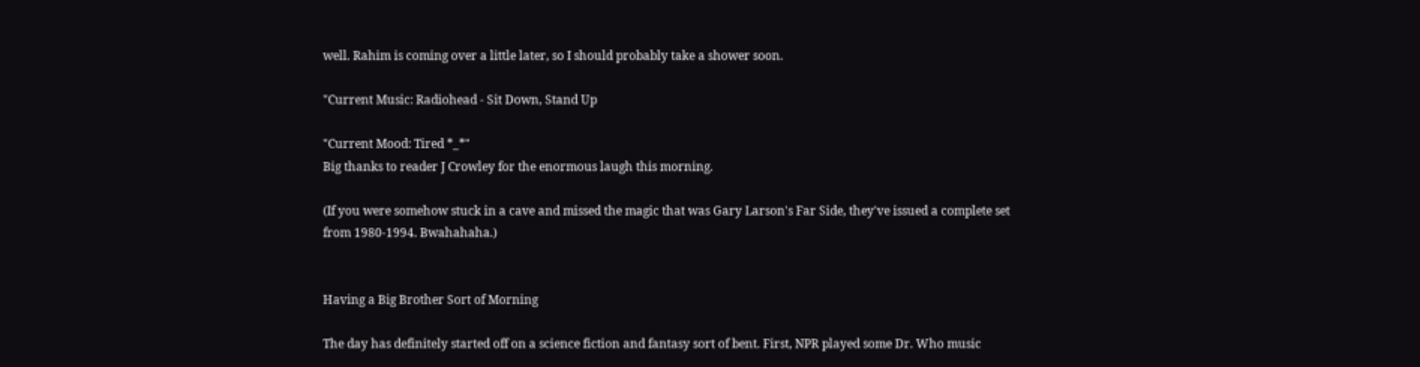well. Rahim is coming over a little later, so I should probably take a shower soon.

"Current Music: Radiohead - Sit Down, Stand Up

"Current Mood: Tired *_*"
Big thanks to reader J Crowley for the enormous laugh this morning.

(If you were somehow stuck in a cave and missed the magic that was Gary Larson's Far Side, they've issued a complete set from 1980-1994. Bwahahaha.)


Having a Big Brother Sort of Morning

The day has definitely started off on a science fiction and fantasy sort of bent. First, NPR played some Dr. Who music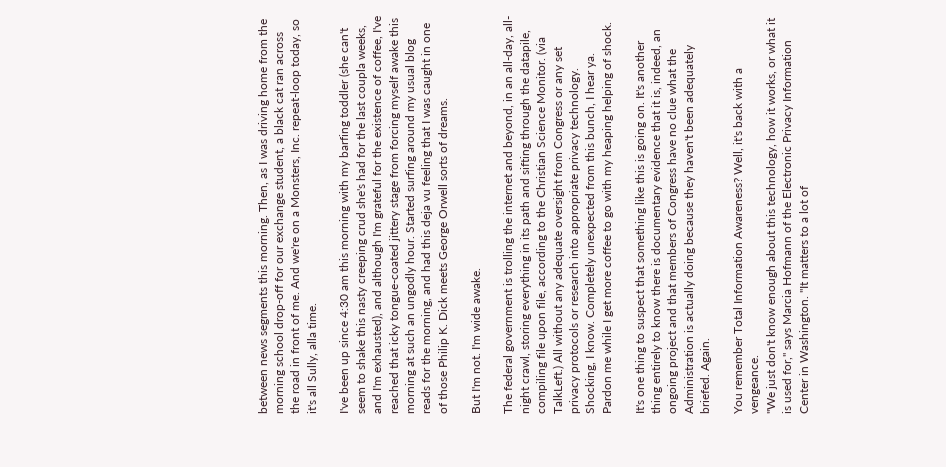between news segments this morning. Then, as I was driving home from the morning school drop-off for our exchange student, a black cat ran across the road in front of me. And we're on a Monsters, Inc. repeat-loop today, so it's all Sully, alla time.

I've been up since 4:30 am this morning with my barfing toddler (she can't seem to shake this nasty creeping crud she's had for the last coupla weeks, and I'm exhausted), and although I'm grateful for the existence of coffee, I've reached that icky tongue-coated jittery stage from forcing myself awake this morning at such an ungodly hour. Started surfing around my usual blog reads for the morning, and had this deja vu feeling that I was caught in one of those Philip K. Dick meets George Orwell sorts of dreams.

But I'm not. I'm wide awake.

The federal government is trolling the internet and beyond, in an all-day, all-night crawl, storing everything in its path and sifting through the datapile, compiling file upon file, according to the Christian Science Monitor. (via TalkLeft.) All without any adequate oversight from Congress or any set privacy protocols or research into appropriate privacy technology. Shocking, I know. Completely unexpected from this bunch, I hear ya. Pardon me while I get more coffee to go with my heaping helping of shock.

It's one thing to suspect that something like this is going on. It's another thing entirely to know there is documentary evidence that it is, indeed, an ongoing project and that members of Congress have no clue what the Administration is actually doing because they haven't been adequately briefed. Again.

You remember Total Information Awareness? Well, it's back with a vengeance.
"We just don't know enough about this technology, how it works, or what it is used for," says Marcia Hofmann of the Electronic Privacy Information Center in Washington. "It matters to a lot of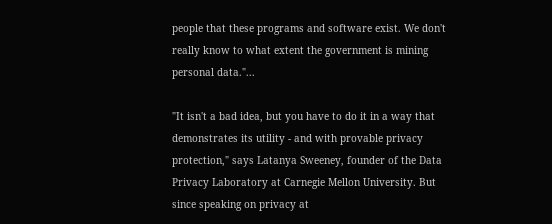people that these programs and software exist. We don't really know to what extent the government is mining personal data."...

"It isn't a bad idea, but you have to do it in a way that demonstrates its utility - and with provable privacy protection," says Latanya Sweeney, founder of the Data Privacy Laboratory at Carnegie Mellon University. But since speaking on privacy at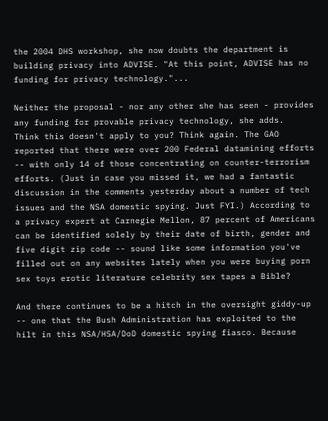the 2004 DHS workshop, she now doubts the department is building privacy into ADVISE. "At this point, ADVISE has no funding for privacy technology."...

Neither the proposal - nor any other she has seen - provides any funding for provable privacy technology, she adds.
Think this doesn't apply to you? Think again. The GAO reported that there were over 200 Federal datamining efforts -- with only 14 of those concentrating on counter-terrorism efforts. (Just in case you missed it, we had a fantastic discussion in the comments yesterday about a number of tech issues and the NSA domestic spying. Just FYI.) According to a privacy expert at Carnegie Mellon, 87 percent of Americans can be identified solely by their date of birth, gender and five digit zip code -- sound like some information you've filled out on any websites lately when you were buying porn sex toys erotic literature celebrity sex tapes a Bible?

And there continues to be a hitch in the oversight giddy-up -- one that the Bush Administration has exploited to the hilt in this NSA/HSA/DoD domestic spying fiasco. Because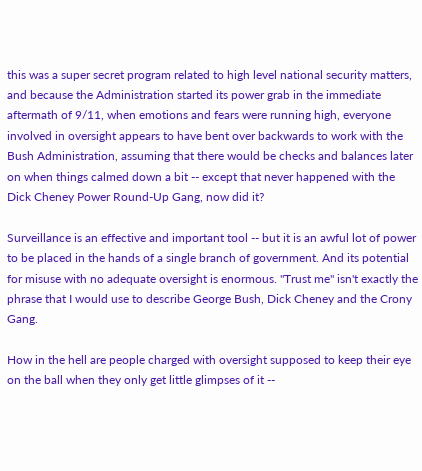this was a super secret program related to high level national security matters, and because the Administration started its power grab in the immediate aftermath of 9/11, when emotions and fears were running high, everyone involved in oversight appears to have bent over backwards to work with the Bush Administration, assuming that there would be checks and balances later on when things calmed down a bit -- except that never happened with the Dick Cheney Power Round-Up Gang, now did it?

Surveillance is an effective and important tool -- but it is an awful lot of power to be placed in the hands of a single branch of government. And its potential for misuse with no adequate oversight is enormous. "Trust me" isn't exactly the phrase that I would use to describe George Bush, Dick Cheney and the Crony Gang.

How in the hell are people charged with oversight supposed to keep their eye on the ball when they only get little glimpses of it --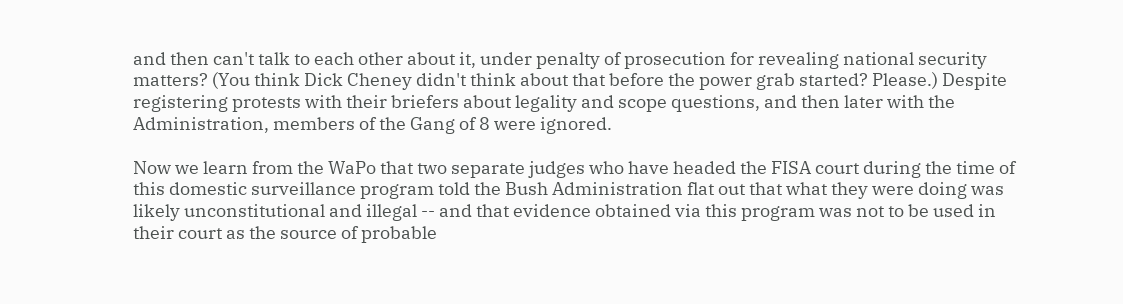and then can't talk to each other about it, under penalty of prosecution for revealing national security matters? (You think Dick Cheney didn't think about that before the power grab started? Please.) Despite registering protests with their briefers about legality and scope questions, and then later with the Administration, members of the Gang of 8 were ignored.

Now we learn from the WaPo that two separate judges who have headed the FISA court during the time of this domestic surveillance program told the Bush Administration flat out that what they were doing was likely unconstitutional and illegal -- and that evidence obtained via this program was not to be used in their court as the source of probable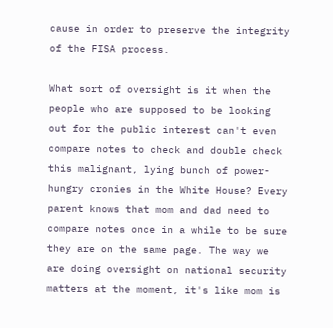cause in order to preserve the integrity of the FISA process.

What sort of oversight is it when the people who are supposed to be looking out for the public interest can't even compare notes to check and double check this malignant, lying bunch of power-hungry cronies in the White House? Every parent knows that mom and dad need to compare notes once in a while to be sure they are on the same page. The way we are doing oversight on national security matters at the moment, it's like mom is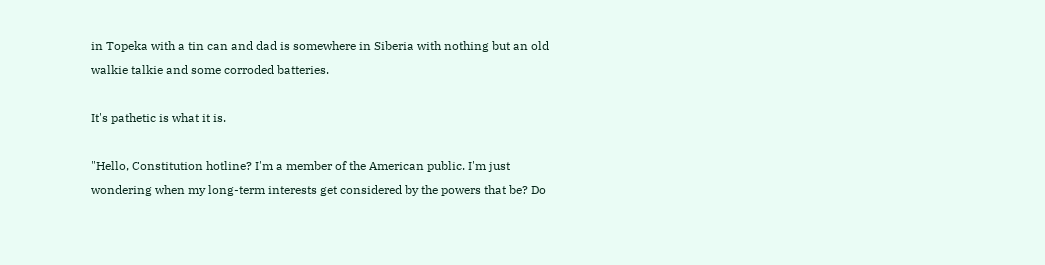in Topeka with a tin can and dad is somewhere in Siberia with nothing but an old walkie talkie and some corroded batteries.

It's pathetic is what it is.

"Hello, Constitution hotline? I'm a member of the American public. I'm just wondering when my long-term interests get considered by the powers that be? Do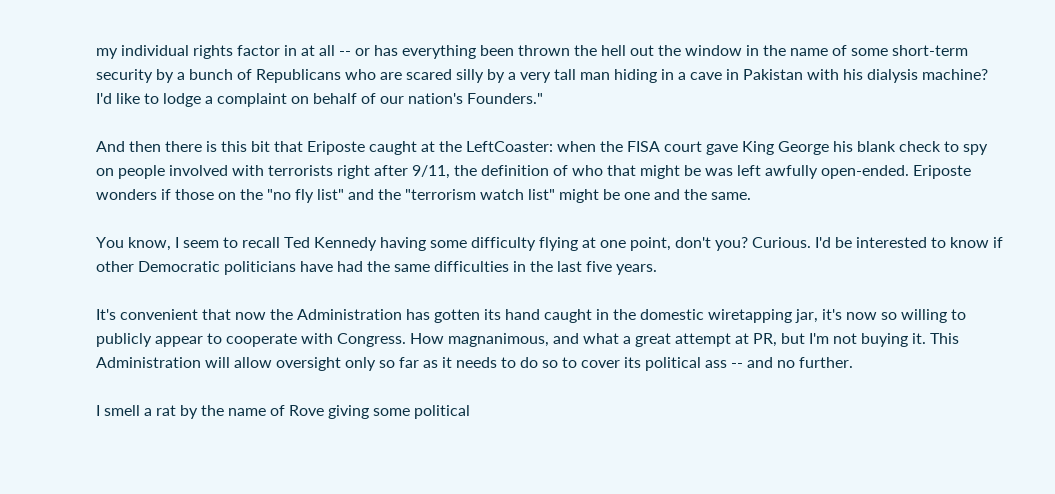my individual rights factor in at all -- or has everything been thrown the hell out the window in the name of some short-term security by a bunch of Republicans who are scared silly by a very tall man hiding in a cave in Pakistan with his dialysis machine? I'd like to lodge a complaint on behalf of our nation's Founders."

And then there is this bit that Eriposte caught at the LeftCoaster: when the FISA court gave King George his blank check to spy on people involved with terrorists right after 9/11, the definition of who that might be was left awfully open-ended. Eriposte wonders if those on the "no fly list" and the "terrorism watch list" might be one and the same.

You know, I seem to recall Ted Kennedy having some difficulty flying at one point, don't you? Curious. I'd be interested to know if other Democratic politicians have had the same difficulties in the last five years.

It's convenient that now the Administration has gotten its hand caught in the domestic wiretapping jar, it's now so willing to publicly appear to cooperate with Congress. How magnanimous, and what a great attempt at PR, but I'm not buying it. This Administration will allow oversight only so far as it needs to do so to cover its political ass -- and no further.

I smell a rat by the name of Rove giving some political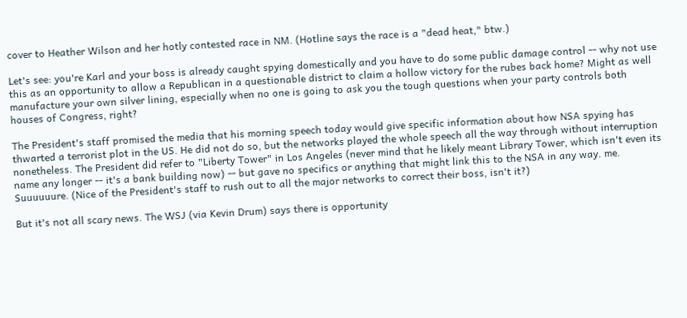cover to Heather Wilson and her hotly contested race in NM. (Hotline says the race is a "dead heat," btw.)

Let's see: you're Karl and your boss is already caught spying domestically and you have to do some public damage control -- why not use this as an opportunity to allow a Republican in a questionable district to claim a hollow victory for the rubes back home? Might as well manufacture your own silver lining, especially when no one is going to ask you the tough questions when your party controls both houses of Congress, right?

The President's staff promised the media that his morning speech today would give specific information about how NSA spying has thwarted a terrorist plot in the US. He did not do so, but the networks played the whole speech all the way through without interruption nonetheless. The President did refer to "Liberty Tower" in Los Angeles (never mind that he likely meant Library Tower, which isn't even its name any longer -- it's a bank building now) -- but gave no specifics or anything that might link this to the NSA in any way. me. Suuuuuure. (Nice of the President's staff to rush out to all the major networks to correct their boss, isn't it?)

But it's not all scary news. The WSJ (via Kevin Drum) says there is opportunity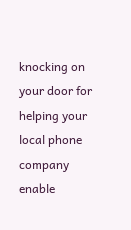knocking on your door for helping your local phone company enable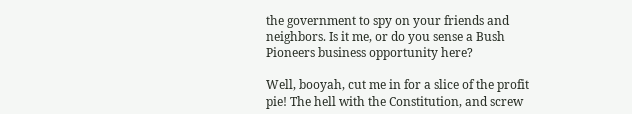the government to spy on your friends and neighbors. Is it me, or do you sense a Bush Pioneers business opportunity here?

Well, booyah, cut me in for a slice of the profit pie! The hell with the Constitution, and screw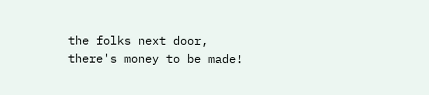the folks next door, there's money to be made!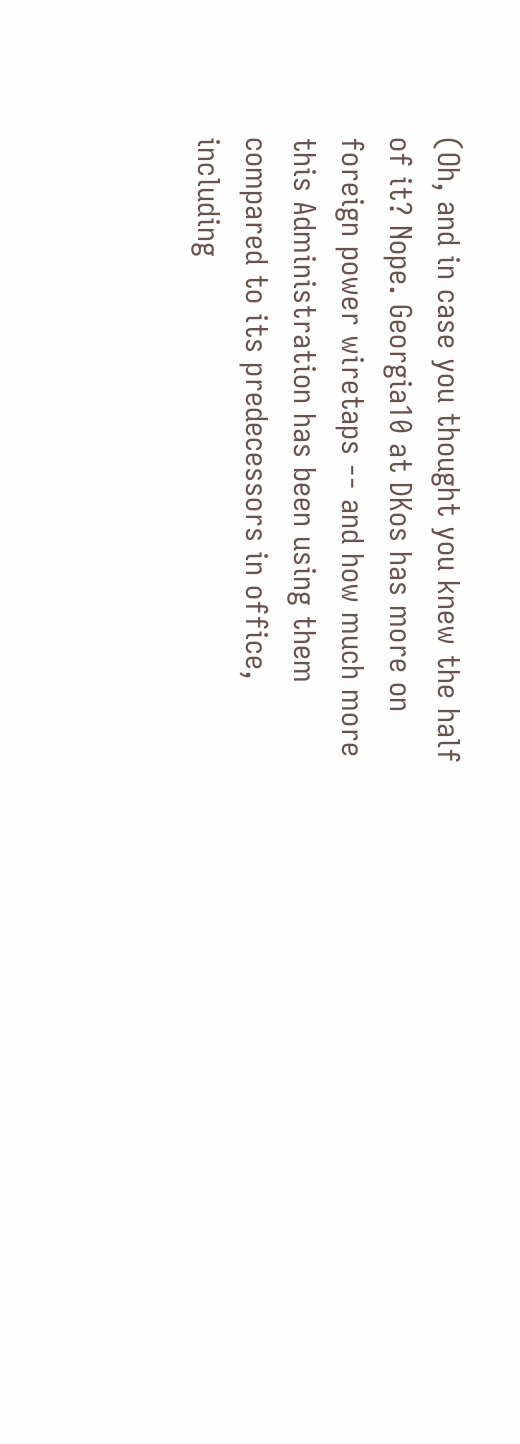(Oh, and in case you thought you knew the half of it? Nope. Georgia10 at DKos has more on foreign power wiretaps -- and how much more this Administration has been using them compared to its predecessors in office, including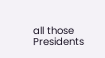all those Presidents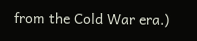from the Cold War era.)